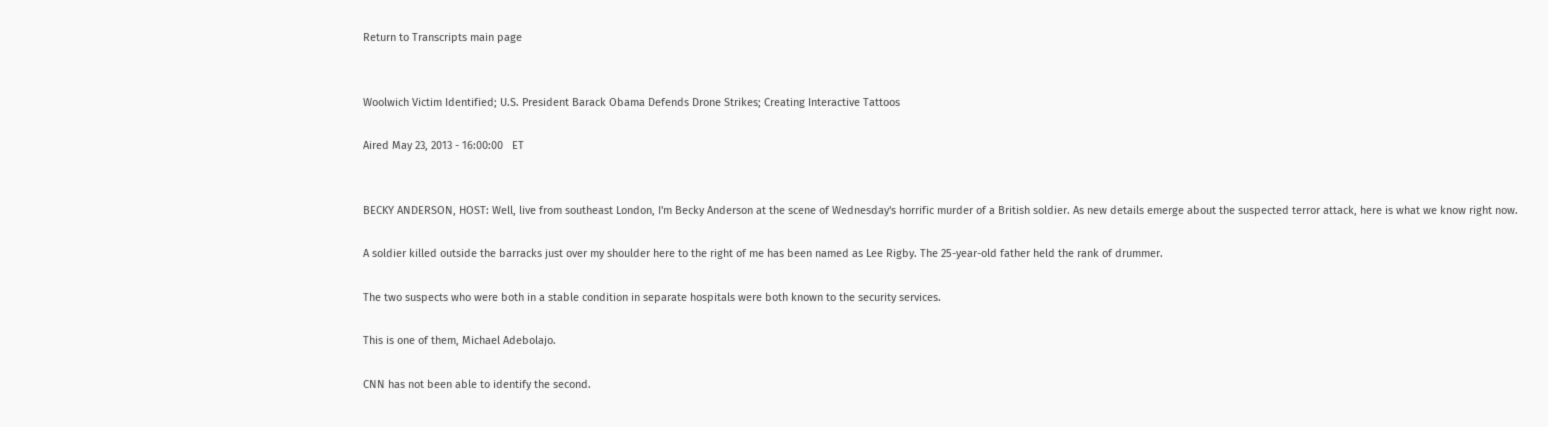Return to Transcripts main page


Woolwich Victim Identified; U.S. President Barack Obama Defends Drone Strikes; Creating Interactive Tattoos

Aired May 23, 2013 - 16:00:00   ET


BECKY ANDERSON, HOST: Well, live from southeast London, I'm Becky Anderson at the scene of Wednesday's horrific murder of a British soldier. As new details emerge about the suspected terror attack, here is what we know right now.

A soldier killed outside the barracks just over my shoulder here to the right of me has been named as Lee Rigby. The 25-year-old father held the rank of drummer.

The two suspects who were both in a stable condition in separate hospitals were both known to the security services.

This is one of them, Michael Adebolajo.

CNN has not been able to identify the second.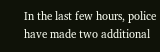In the last few hours, police have made two additional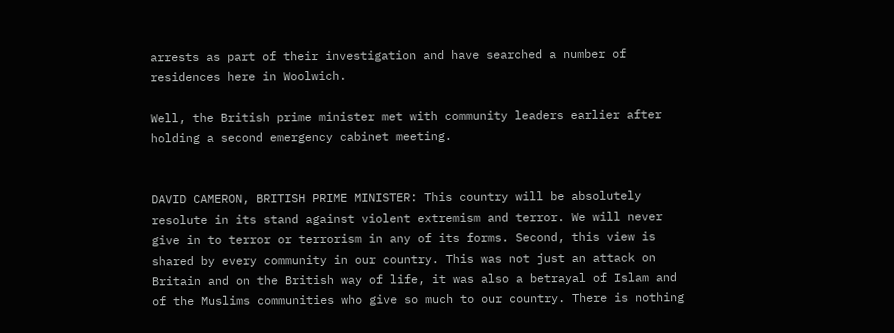arrests as part of their investigation and have searched a number of residences here in Woolwich.

Well, the British prime minister met with community leaders earlier after holding a second emergency cabinet meeting.


DAVID CAMERON, BRITISH PRIME MINISTER: This country will be absolutely resolute in its stand against violent extremism and terror. We will never give in to terror or terrorism in any of its forms. Second, this view is shared by every community in our country. This was not just an attack on Britain and on the British way of life, it was also a betrayal of Islam and of the Muslims communities who give so much to our country. There is nothing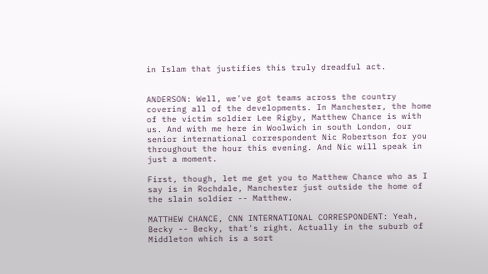in Islam that justifies this truly dreadful act.


ANDERSON: Well, we've got teams across the country covering all of the developments. In Manchester, the home of the victim soldier Lee Rigby, Matthew Chance is with us. And with me here in Woolwich in south London, our senior international correspondent Nic Robertson for you throughout the hour this evening. And Nic will speak in just a moment.

First, though, let me get you to Matthew Chance who as I say is in Rochdale, Manchester just outside the home of the slain soldier -- Matthew.

MATTHEW CHANCE, CNN INTERNATIONAL CORRESPONDENT: Yeah, Becky -- Becky, that's right. Actually in the suburb of Middleton which is a sort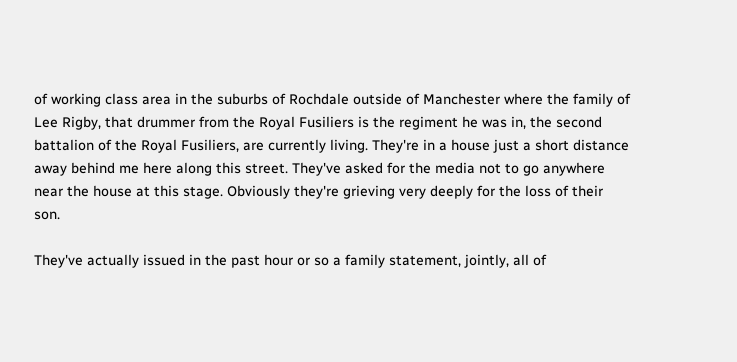of working class area in the suburbs of Rochdale outside of Manchester where the family of Lee Rigby, that drummer from the Royal Fusiliers is the regiment he was in, the second battalion of the Royal Fusiliers, are currently living. They're in a house just a short distance away behind me here along this street. They've asked for the media not to go anywhere near the house at this stage. Obviously they're grieving very deeply for the loss of their son.

They've actually issued in the past hour or so a family statement, jointly, all of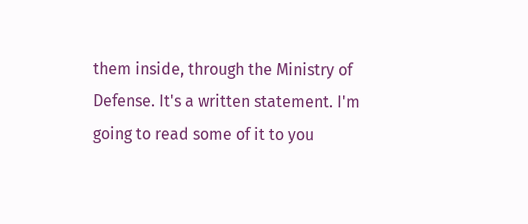them inside, through the Ministry of Defense. It's a written statement. I'm going to read some of it to you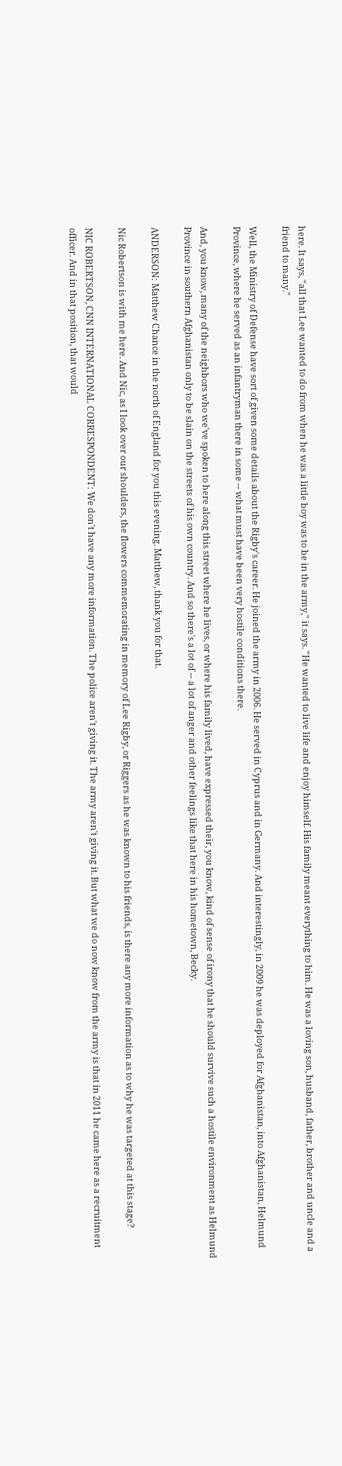here. It says, "all that Lee wanted to do from when he was a little boy was to be in the army," it says. "He wanted to live life and enjoy himself. His family meant everything to him. He was a loving son, husband, father, brother and uncle and a friend to many."

Well, the Ministry of Defense have sort of given some details about the Rigby's career. He joined the army in 2006. He served in Cyprus and in Germany. And interestingly, in 2009 he was deployed for Afghanistan, into Afghanistan, Helmund Province, where he served as an infantryman there in some -- what must have been very hostile conditions there.

And, you know, many of the neighbors who we've spoken to here along this street where he lives, or where his family lived, have expressed their, you know, kind of sense of irony that he should survive such a hostile environment as Helmund Province in southern Afghanistan only to be slain on the streets of his own country. And so there's a lot of -- a lot of anger and other feelings like that here in his hometown, Becky.

ANDERSON: Matthew Chance in the north of England for you this evening. Matthew, thank you for that.

Nic Robertson is with me here. And Nic, as I look over our shoulders, the flowers commemorating in memory of Lee Rigby, or Riggers as he was known to his friends, is there any more information as to why he was targeted at this stage?

NIC ROBERTSON, CNN INTERNATIONAL CORRESPONDENT: We don't have any more information. The police aren't giving it. The army aren't giving it. But what we do now know from the army is that in 2011 he came here as a recruitment officer. And in that position, that would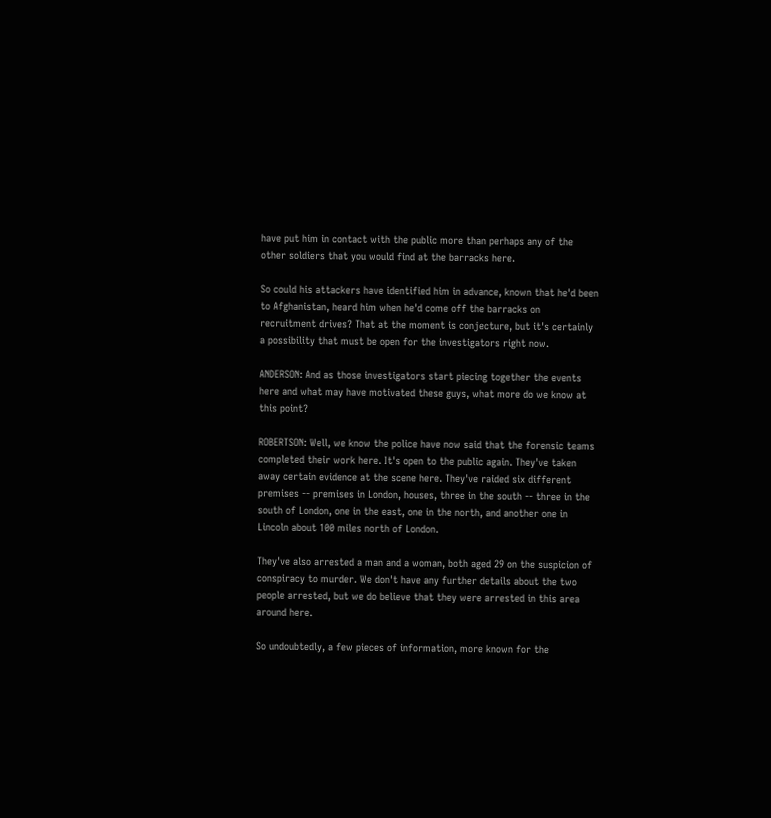have put him in contact with the public more than perhaps any of the other soldiers that you would find at the barracks here.

So could his attackers have identified him in advance, known that he'd been to Afghanistan, heard him when he'd come off the barracks on recruitment drives? That at the moment is conjecture, but it's certainly a possibility that must be open for the investigators right now.

ANDERSON: And as those investigators start piecing together the events here and what may have motivated these guys, what more do we know at this point?

ROBERTSON: Well, we know the police have now said that the forensic teams completed their work here. It's open to the public again. They've taken away certain evidence at the scene here. They've raided six different premises -- premises in London, houses, three in the south -- three in the south of London, one in the east, one in the north, and another one in Lincoln about 100 miles north of London.

They've also arrested a man and a woman, both aged 29 on the suspicion of conspiracy to murder. We don't have any further details about the two people arrested, but we do believe that they were arrested in this area around here.

So undoubtedly, a few pieces of information, more known for the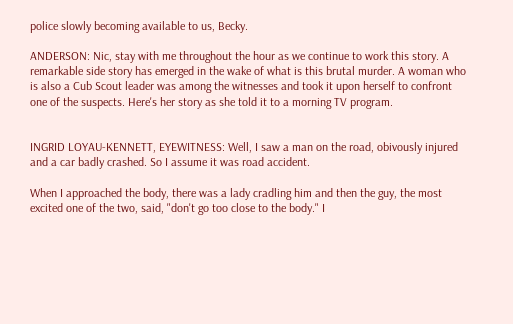police slowly becoming available to us, Becky.

ANDERSON: Nic, stay with me throughout the hour as we continue to work this story. A remarkable side story has emerged in the wake of what is this brutal murder. A woman who is also a Cub Scout leader was among the witnesses and took it upon herself to confront one of the suspects. Here's her story as she told it to a morning TV program.


INGRID LOYAU-KENNETT, EYEWITNESS: Well, I saw a man on the road, obivously injured and a car badly crashed. So I assume it was road accident.

When I approached the body, there was a lady cradling him and then the guy, the most excited one of the two, said, "don't go too close to the body." I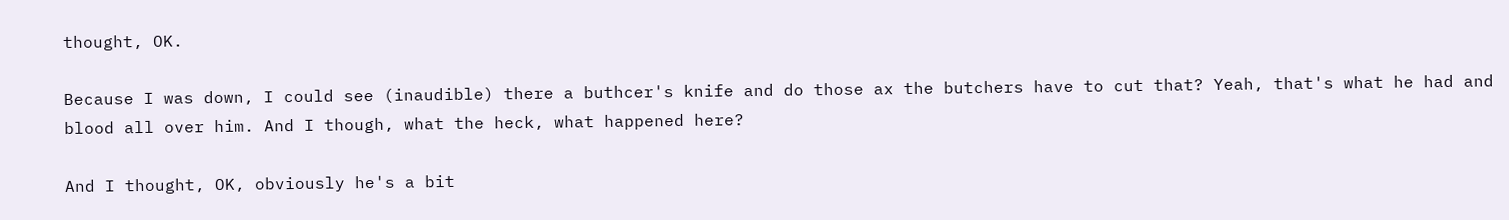thought, OK.

Because I was down, I could see (inaudible) there a buthcer's knife and do those ax the butchers have to cut that? Yeah, that's what he had and blood all over him. And I though, what the heck, what happened here?

And I thought, OK, obviously he's a bit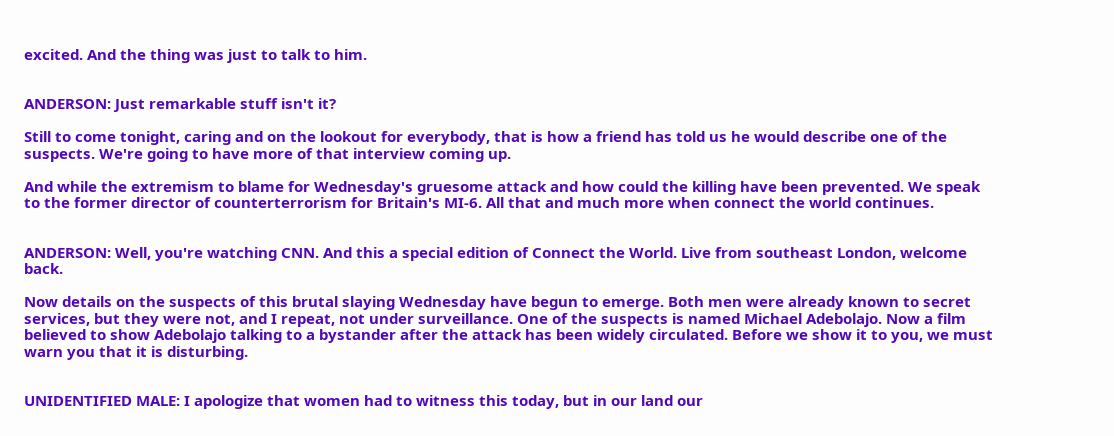excited. And the thing was just to talk to him.


ANDERSON: Just remarkable stuff isn't it?

Still to come tonight, caring and on the lookout for everybody, that is how a friend has told us he would describe one of the suspects. We're going to have more of that interview coming up.

And while the extremism to blame for Wednesday's gruesome attack and how could the killing have been prevented. We speak to the former director of counterterrorism for Britain's MI-6. All that and much more when connect the world continues.


ANDERSON: Well, you're watching CNN. And this a special edition of Connect the World. Live from southeast London, welcome back.

Now details on the suspects of this brutal slaying Wednesday have begun to emerge. Both men were already known to secret services, but they were not, and I repeat, not under surveillance. One of the suspects is named Michael Adebolajo. Now a film believed to show Adebolajo talking to a bystander after the attack has been widely circulated. Before we show it to you, we must warn you that it is disturbing.


UNIDENTIFIED MALE: I apologize that women had to witness this today, but in our land our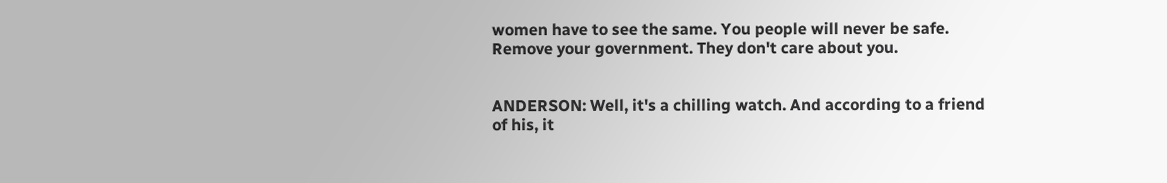women have to see the same. You people will never be safe. Remove your government. They don't care about you.


ANDERSON: Well, it's a chilling watch. And according to a friend of his, it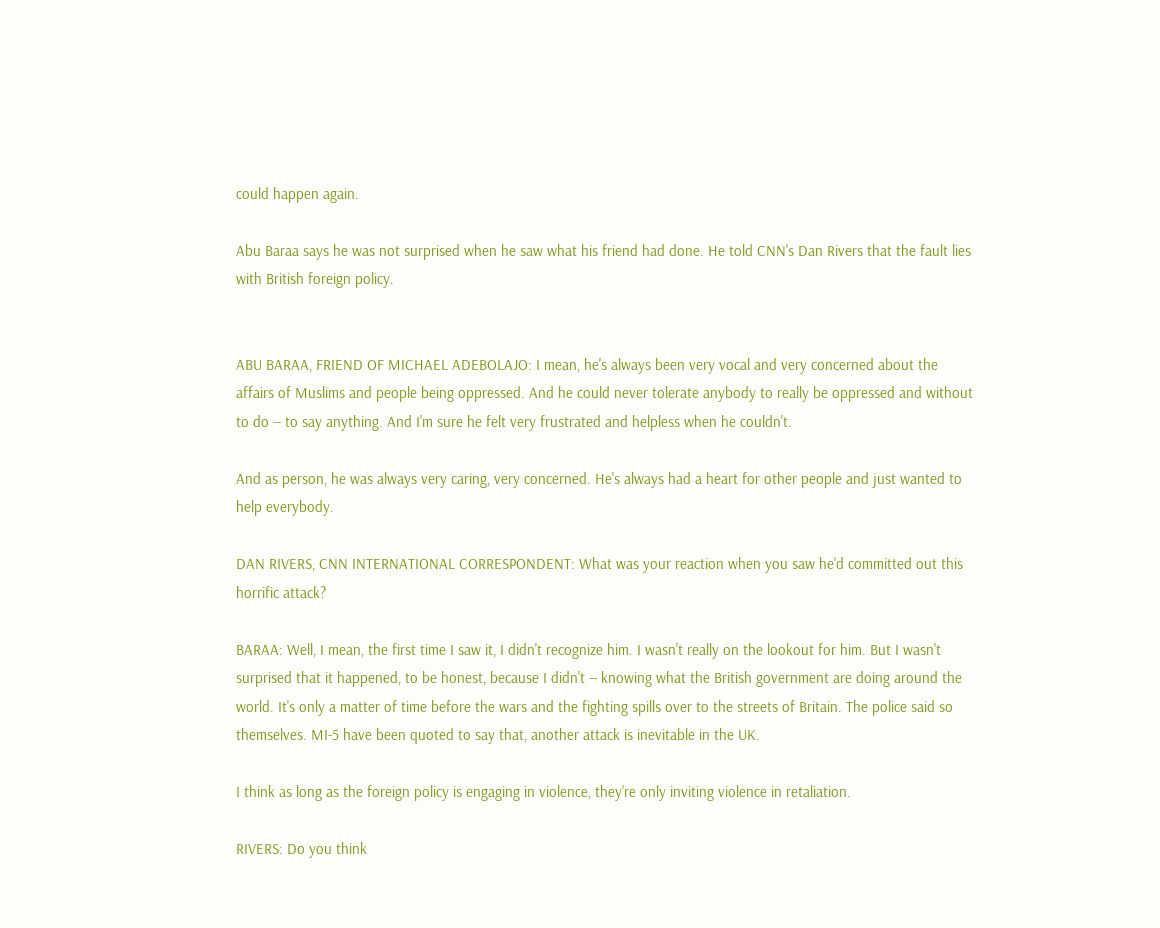could happen again.

Abu Baraa says he was not surprised when he saw what his friend had done. He told CNN's Dan Rivers that the fault lies with British foreign policy.


ABU BARAA, FRIEND OF MICHAEL ADEBOLAJO: I mean, he's always been very vocal and very concerned about the affairs of Muslims and people being oppressed. And he could never tolerate anybody to really be oppressed and without to do -- to say anything. And I'm sure he felt very frustrated and helpless when he couldn't.

And as person, he was always very caring, very concerned. He's always had a heart for other people and just wanted to help everybody.

DAN RIVERS, CNN INTERNATIONAL CORRESPONDENT: What was your reaction when you saw he'd committed out this horrific attack?

BARAA: Well, I mean, the first time I saw it, I didn't recognize him. I wasn't really on the lookout for him. But I wasn't surprised that it happened, to be honest, because I didn't -- knowing what the British government are doing around the world. It's only a matter of time before the wars and the fighting spills over to the streets of Britain. The police said so themselves. MI-5 have been quoted to say that, another attack is inevitable in the UK.

I think as long as the foreign policy is engaging in violence, they're only inviting violence in retaliation.

RIVERS: Do you think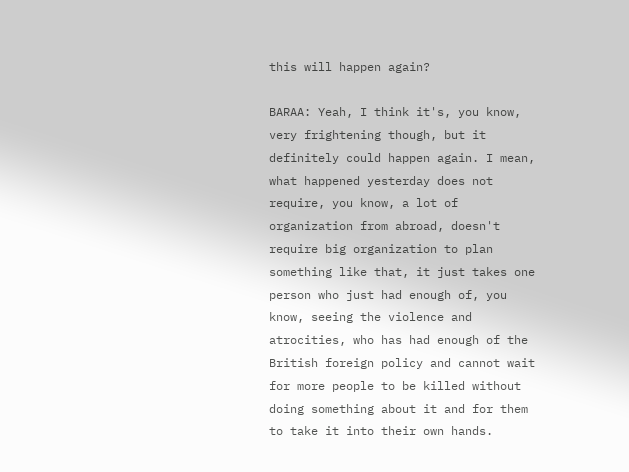this will happen again?

BARAA: Yeah, I think it's, you know, very frightening though, but it definitely could happen again. I mean, what happened yesterday does not require, you know, a lot of organization from abroad, doesn't require big organization to plan something like that, it just takes one person who just had enough of, you know, seeing the violence and atrocities, who has had enough of the British foreign policy and cannot wait for more people to be killed without doing something about it and for them to take it into their own hands.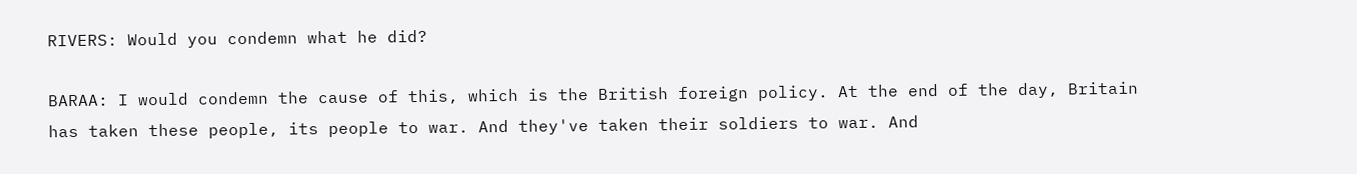RIVERS: Would you condemn what he did?

BARAA: I would condemn the cause of this, which is the British foreign policy. At the end of the day, Britain has taken these people, its people to war. And they've taken their soldiers to war. And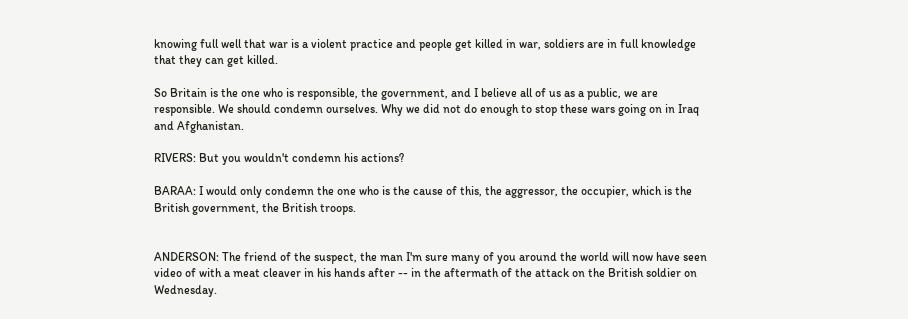knowing full well that war is a violent practice and people get killed in war, soldiers are in full knowledge that they can get killed.

So Britain is the one who is responsible, the government, and I believe all of us as a public, we are responsible. We should condemn ourselves. Why we did not do enough to stop these wars going on in Iraq and Afghanistan.

RIVERS: But you wouldn't condemn his actions?

BARAA: I would only condemn the one who is the cause of this, the aggressor, the occupier, which is the British government, the British troops.


ANDERSON: The friend of the suspect, the man I'm sure many of you around the world will now have seen video of with a meat cleaver in his hands after -- in the aftermath of the attack on the British soldier on Wednesday.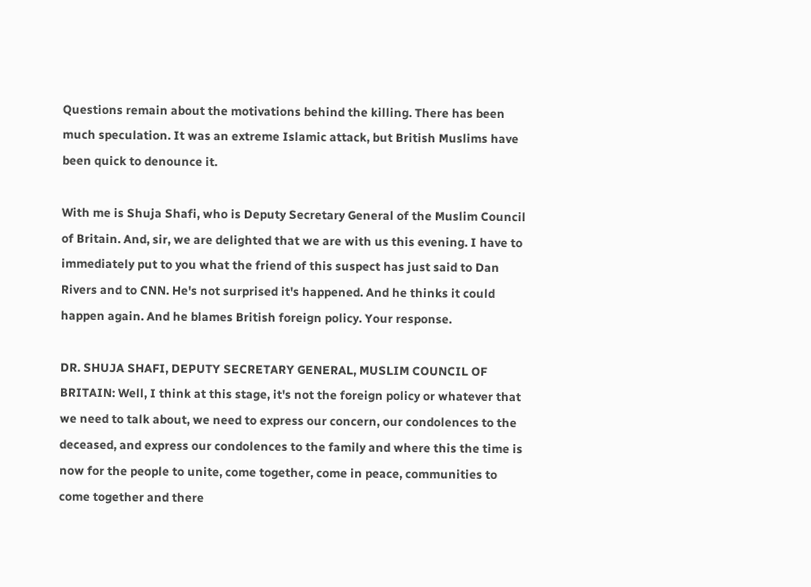Questions remain about the motivations behind the killing. There has been much speculation. It was an extreme Islamic attack, but British Muslims have been quick to denounce it.

With me is Shuja Shafi, who is Deputy Secretary General of the Muslim Council of Britain. And, sir, we are delighted that we are with us this evening. I have to immediately put to you what the friend of this suspect has just said to Dan Rivers and to CNN. He's not surprised it's happened. And he thinks it could happen again. And he blames British foreign policy. Your response.

DR. SHUJA SHAFI, DEPUTY SECRETARY GENERAL, MUSLIM COUNCIL OF BRITAIN: Well, I think at this stage, it's not the foreign policy or whatever that we need to talk about, we need to express our concern, our condolences to the deceased, and express our condolences to the family and where this the time is now for the people to unite, come together, come in peace, communities to come together and there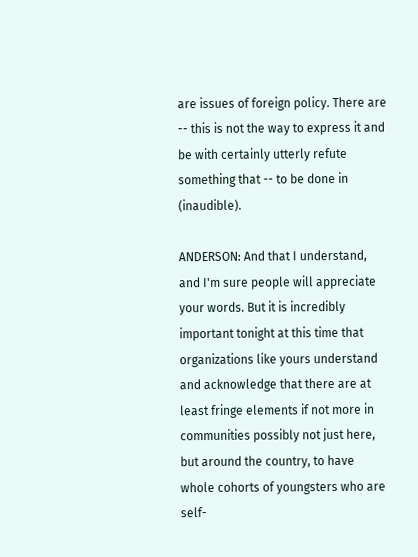are issues of foreign policy. There are -- this is not the way to express it and be with certainly utterly refute something that -- to be done in (inaudible).

ANDERSON: And that I understand, and I'm sure people will appreciate your words. But it is incredibly important tonight at this time that organizations like yours understand and acknowledge that there are at least fringe elements if not more in communities possibly not just here, but around the country, to have whole cohorts of youngsters who are self-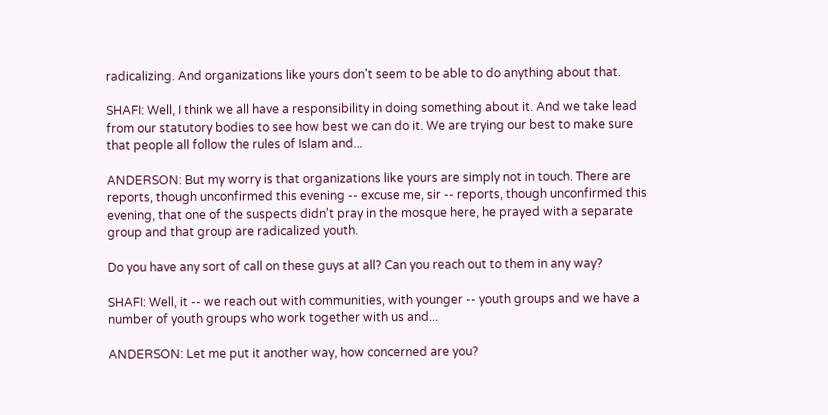radicalizing. And organizations like yours don't seem to be able to do anything about that.

SHAFI: Well, I think we all have a responsibility in doing something about it. And we take lead from our statutory bodies to see how best we can do it. We are trying our best to make sure that people all follow the rules of Islam and...

ANDERSON: But my worry is that organizations like yours are simply not in touch. There are reports, though unconfirmed this evening -- excuse me, sir -- reports, though unconfirmed this evening, that one of the suspects didn't pray in the mosque here, he prayed with a separate group and that group are radicalized youth.

Do you have any sort of call on these guys at all? Can you reach out to them in any way?

SHAFI: Well, it -- we reach out with communities, with younger -- youth groups and we have a number of youth groups who work together with us and...

ANDERSON: Let me put it another way, how concerned are you?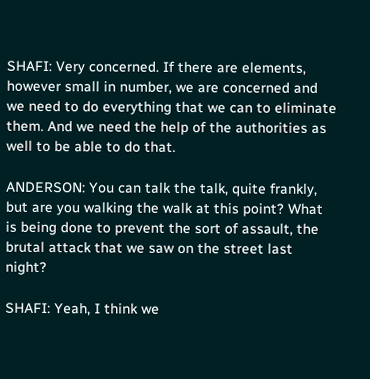SHAFI: Very concerned. If there are elements, however small in number, we are concerned and we need to do everything that we can to eliminate them. And we need the help of the authorities as well to be able to do that.

ANDERSON: You can talk the talk, quite frankly, but are you walking the walk at this point? What is being done to prevent the sort of assault, the brutal attack that we saw on the street last night?

SHAFI: Yeah, I think we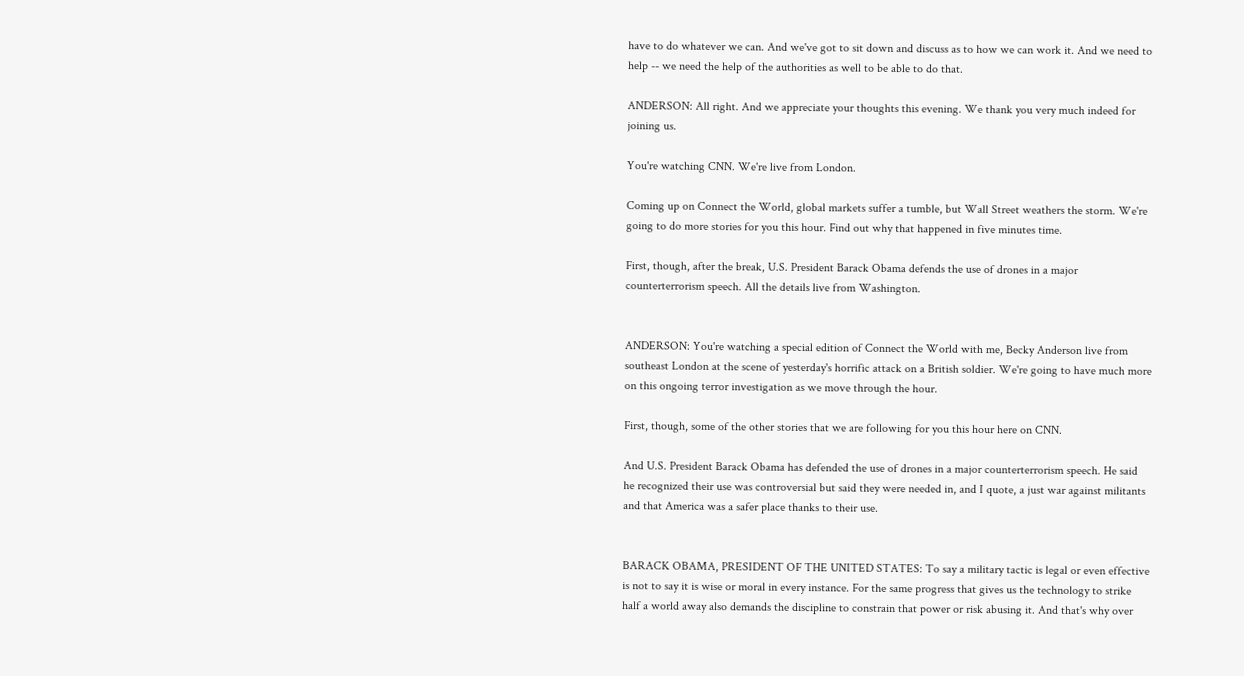have to do whatever we can. And we've got to sit down and discuss as to how we can work it. And we need to help -- we need the help of the authorities as well to be able to do that.

ANDERSON: All right. And we appreciate your thoughts this evening. We thank you very much indeed for joining us.

You're watching CNN. We're live from London.

Coming up on Connect the World, global markets suffer a tumble, but Wall Street weathers the storm. We're going to do more stories for you this hour. Find out why that happened in five minutes time.

First, though, after the break, U.S. President Barack Obama defends the use of drones in a major counterterrorism speech. All the details live from Washington.


ANDERSON: You're watching a special edition of Connect the World with me, Becky Anderson live from southeast London at the scene of yesterday's horrific attack on a British soldier. We're going to have much more on this ongoing terror investigation as we move through the hour.

First, though, some of the other stories that we are following for you this hour here on CNN.

And U.S. President Barack Obama has defended the use of drones in a major counterterrorism speech. He said he recognized their use was controversial but said they were needed in, and I quote, a just war against militants and that America was a safer place thanks to their use.


BARACK OBAMA, PRESIDENT OF THE UNITED STATES: To say a military tactic is legal or even effective is not to say it is wise or moral in every instance. For the same progress that gives us the technology to strike half a world away also demands the discipline to constrain that power or risk abusing it. And that's why over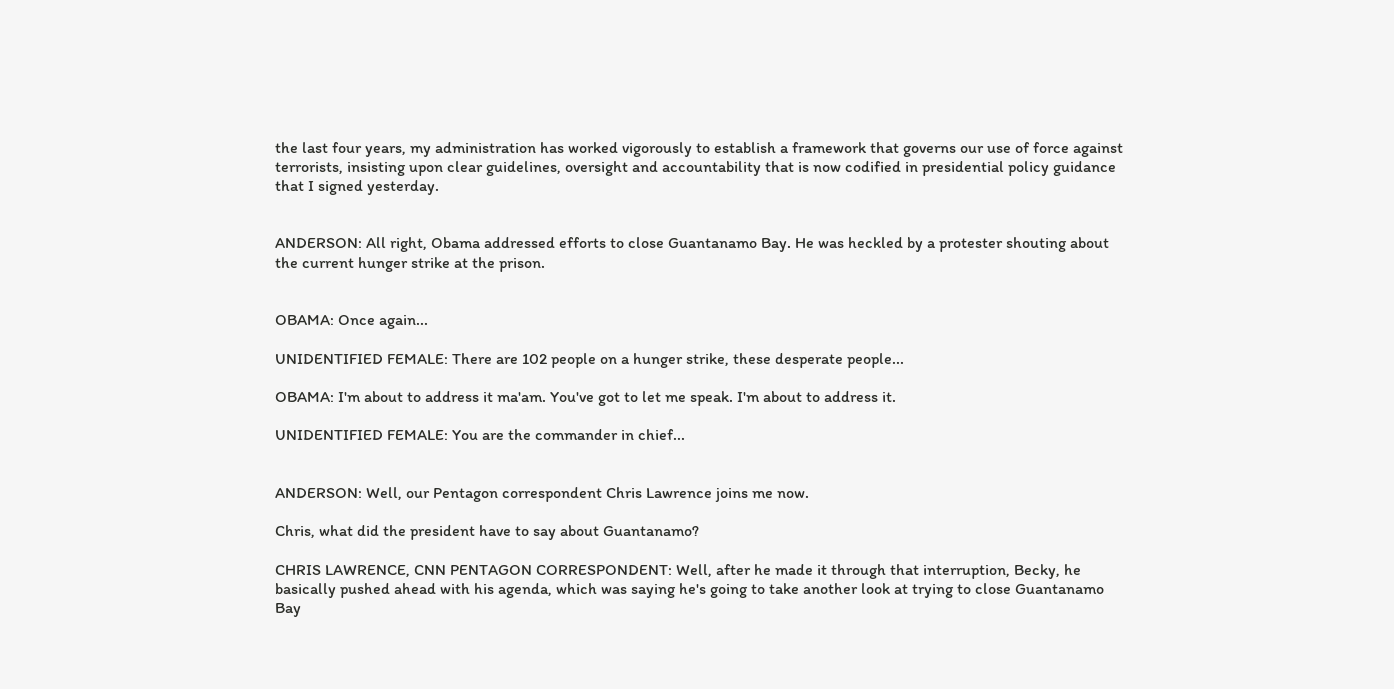the last four years, my administration has worked vigorously to establish a framework that governs our use of force against terrorists, insisting upon clear guidelines, oversight and accountability that is now codified in presidential policy guidance that I signed yesterday.


ANDERSON: All right, Obama addressed efforts to close Guantanamo Bay. He was heckled by a protester shouting about the current hunger strike at the prison.


OBAMA: Once again...

UNIDENTIFIED FEMALE: There are 102 people on a hunger strike, these desperate people...

OBAMA: I'm about to address it ma'am. You've got to let me speak. I'm about to address it.

UNIDENTIFIED FEMALE: You are the commander in chief...


ANDERSON: Well, our Pentagon correspondent Chris Lawrence joins me now.

Chris, what did the president have to say about Guantanamo?

CHRIS LAWRENCE, CNN PENTAGON CORRESPONDENT: Well, after he made it through that interruption, Becky, he basically pushed ahead with his agenda, which was saying he's going to take another look at trying to close Guantanamo Bay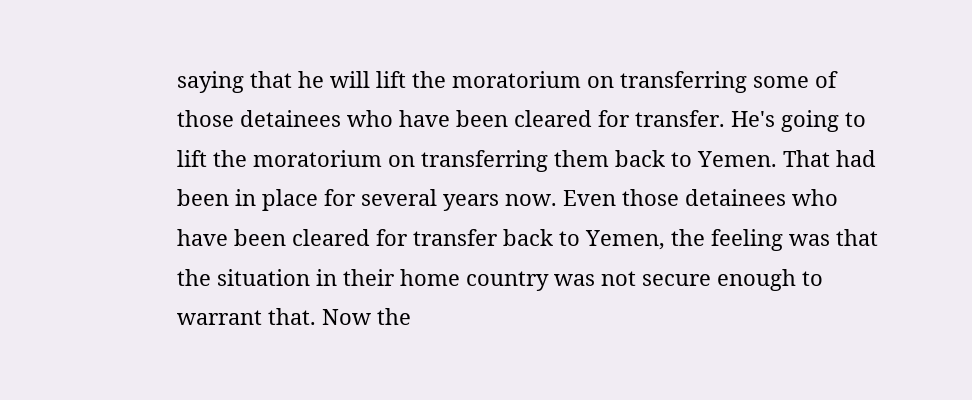saying that he will lift the moratorium on transferring some of those detainees who have been cleared for transfer. He's going to lift the moratorium on transferring them back to Yemen. That had been in place for several years now. Even those detainees who have been cleared for transfer back to Yemen, the feeling was that the situation in their home country was not secure enough to warrant that. Now the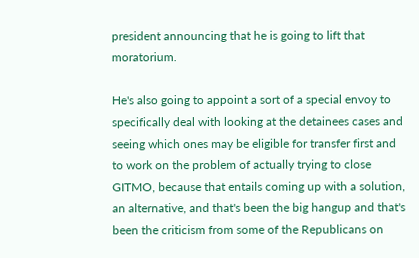president announcing that he is going to lift that moratorium.

He's also going to appoint a sort of a special envoy to specifically deal with looking at the detainees cases and seeing which ones may be eligible for transfer first and to work on the problem of actually trying to close GITMO, because that entails coming up with a solution, an alternative, and that's been the big hangup and that's been the criticism from some of the Republicans on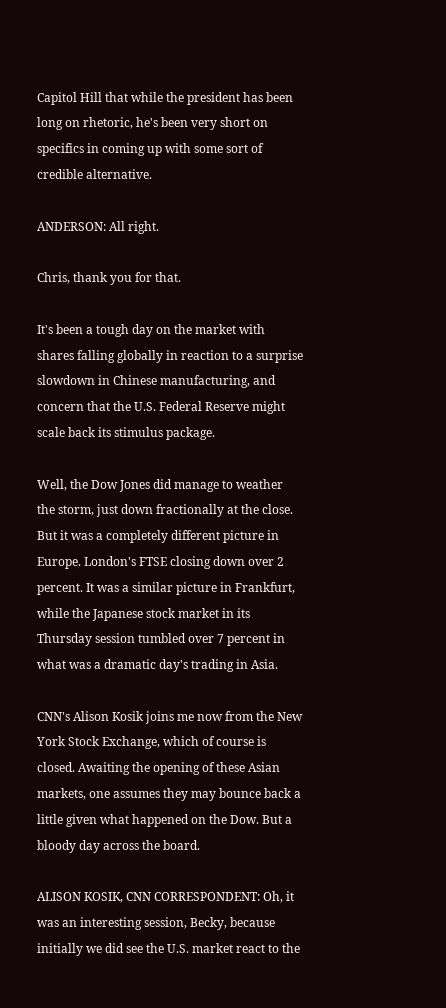Capitol Hill that while the president has been long on rhetoric, he's been very short on specifics in coming up with some sort of credible alternative.

ANDERSON: All right.

Chris, thank you for that.

It's been a tough day on the market with shares falling globally in reaction to a surprise slowdown in Chinese manufacturing, and concern that the U.S. Federal Reserve might scale back its stimulus package.

Well, the Dow Jones did manage to weather the storm, just down fractionally at the close. But it was a completely different picture in Europe. London's FTSE closing down over 2 percent. It was a similar picture in Frankfurt, while the Japanese stock market in its Thursday session tumbled over 7 percent in what was a dramatic day's trading in Asia.

CNN's Alison Kosik joins me now from the New York Stock Exchange, which of course is closed. Awaiting the opening of these Asian markets, one assumes they may bounce back a little given what happened on the Dow. But a bloody day across the board.

ALISON KOSIK, CNN CORRESPONDENT: Oh, it was an interesting session, Becky, because initially we did see the U.S. market react to the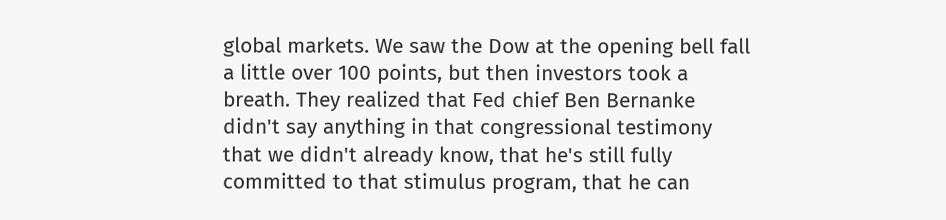global markets. We saw the Dow at the opening bell fall a little over 100 points, but then investors took a breath. They realized that Fed chief Ben Bernanke didn't say anything in that congressional testimony that we didn't already know, that he's still fully committed to that stimulus program, that he can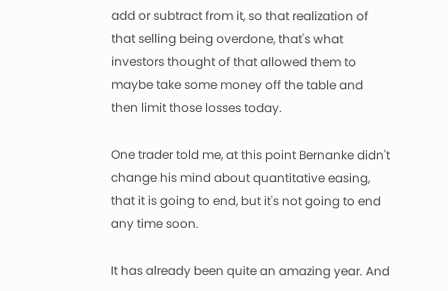add or subtract from it, so that realization of that selling being overdone, that's what investors thought of that allowed them to maybe take some money off the table and then limit those losses today.

One trader told me, at this point Bernanke didn't change his mind about quantitative easing, that it is going to end, but it's not going to end any time soon.

It has already been quite an amazing year. And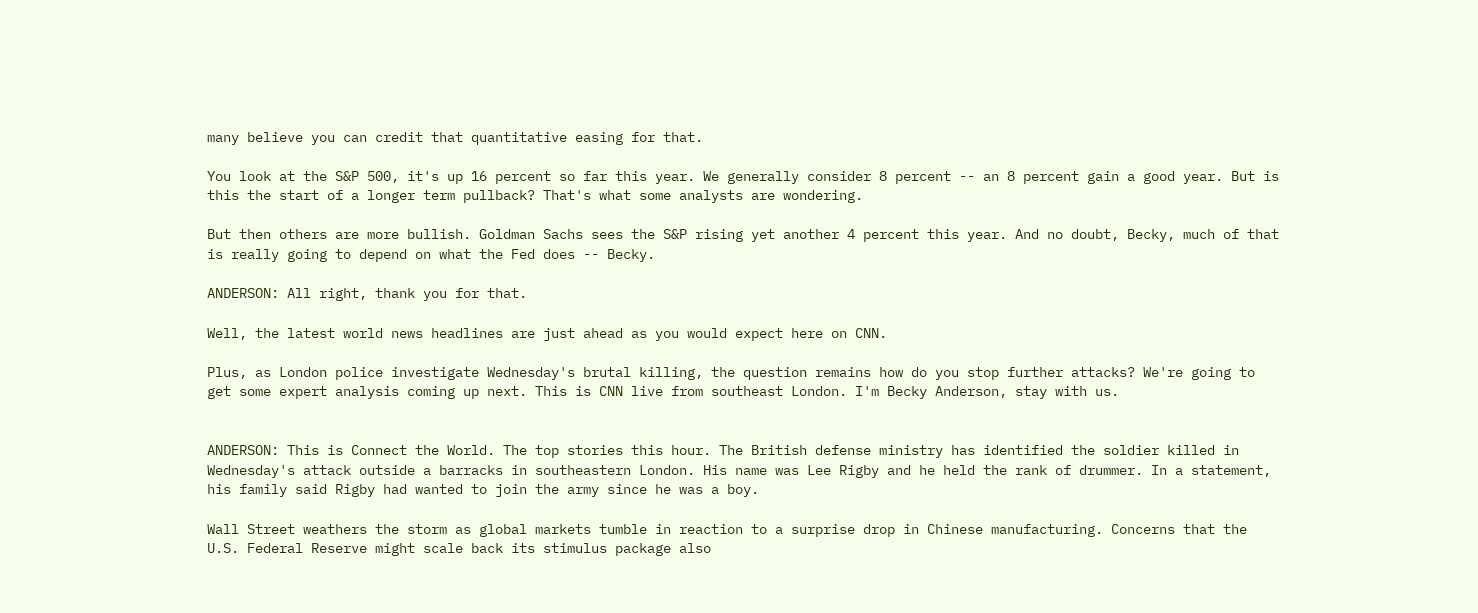many believe you can credit that quantitative easing for that.

You look at the S&P 500, it's up 16 percent so far this year. We generally consider 8 percent -- an 8 percent gain a good year. But is this the start of a longer term pullback? That's what some analysts are wondering.

But then others are more bullish. Goldman Sachs sees the S&P rising yet another 4 percent this year. And no doubt, Becky, much of that is really going to depend on what the Fed does -- Becky.

ANDERSON: All right, thank you for that.

Well, the latest world news headlines are just ahead as you would expect here on CNN.

Plus, as London police investigate Wednesday's brutal killing, the question remains how do you stop further attacks? We're going to get some expert analysis coming up next. This is CNN live from southeast London. I'm Becky Anderson, stay with us.


ANDERSON: This is Connect the World. The top stories this hour. The British defense ministry has identified the soldier killed in Wednesday's attack outside a barracks in southeastern London. His name was Lee Rigby and he held the rank of drummer. In a statement, his family said Rigby had wanted to join the army since he was a boy.

Wall Street weathers the storm as global markets tumble in reaction to a surprise drop in Chinese manufacturing. Concerns that the U.S. Federal Reserve might scale back its stimulus package also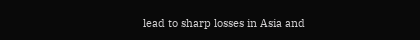lead to sharp losses in Asia and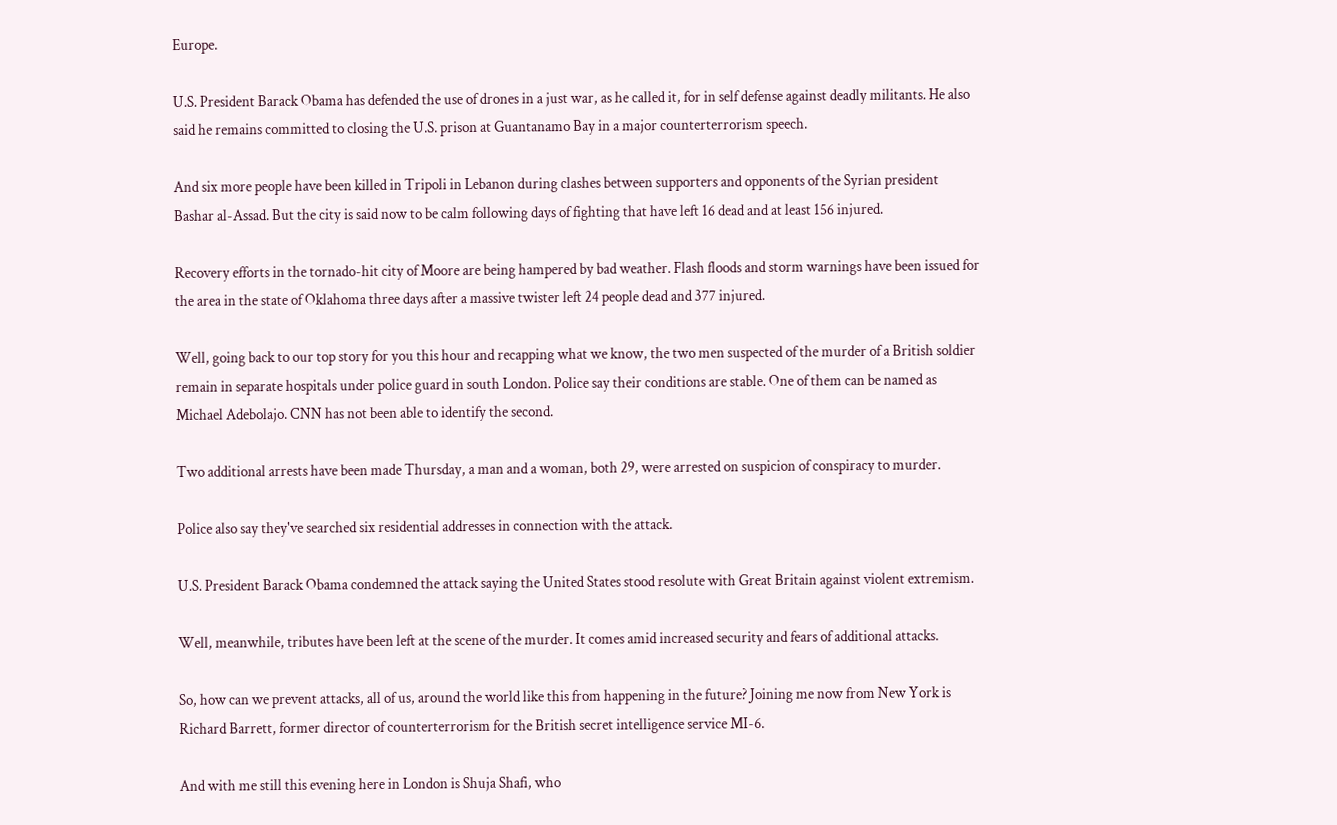Europe.

U.S. President Barack Obama has defended the use of drones in a just war, as he called it, for in self defense against deadly militants. He also said he remains committed to closing the U.S. prison at Guantanamo Bay in a major counterterrorism speech.

And six more people have been killed in Tripoli in Lebanon during clashes between supporters and opponents of the Syrian president Bashar al-Assad. But the city is said now to be calm following days of fighting that have left 16 dead and at least 156 injured.

Recovery efforts in the tornado-hit city of Moore are being hampered by bad weather. Flash floods and storm warnings have been issued for the area in the state of Oklahoma three days after a massive twister left 24 people dead and 377 injured.

Well, going back to our top story for you this hour and recapping what we know, the two men suspected of the murder of a British soldier remain in separate hospitals under police guard in south London. Police say their conditions are stable. One of them can be named as Michael Adebolajo. CNN has not been able to identify the second.

Two additional arrests have been made Thursday, a man and a woman, both 29, were arrested on suspicion of conspiracy to murder.

Police also say they've searched six residential addresses in connection with the attack.

U.S. President Barack Obama condemned the attack saying the United States stood resolute with Great Britain against violent extremism.

Well, meanwhile, tributes have been left at the scene of the murder. It comes amid increased security and fears of additional attacks.

So, how can we prevent attacks, all of us, around the world like this from happening in the future? Joining me now from New York is Richard Barrett, former director of counterterrorism for the British secret intelligence service MI-6.

And with me still this evening here in London is Shuja Shafi, who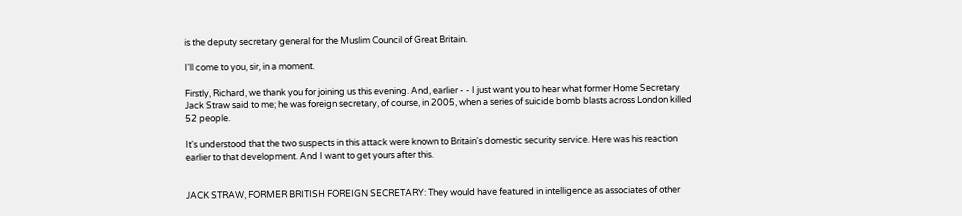is the deputy secretary general for the Muslim Council of Great Britain.

I'll come to you, sir, in a moment.

Firstly, Richard, we thank you for joining us this evening. And, earlier - - I just want you to hear what former Home Secretary Jack Straw said to me; he was foreign secretary, of course, in 2005, when a series of suicide bomb blasts across London killed 52 people.

It's understood that the two suspects in this attack were known to Britain's domestic security service. Here was his reaction earlier to that development. And I want to get yours after this.


JACK STRAW, FORMER BRITISH FOREIGN SECRETARY: They would have featured in intelligence as associates of other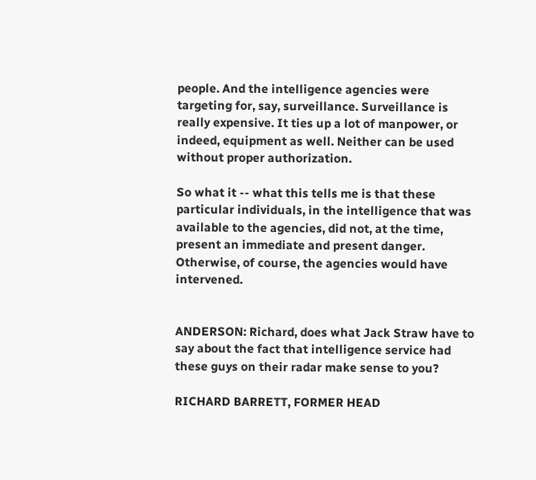people. And the intelligence agencies were targeting for, say, surveillance. Surveillance is really expensive. It ties up a lot of manpower, or indeed, equipment as well. Neither can be used without proper authorization.

So what it -- what this tells me is that these particular individuals, in the intelligence that was available to the agencies, did not, at the time, present an immediate and present danger. Otherwise, of course, the agencies would have intervened.


ANDERSON: Richard, does what Jack Straw have to say about the fact that intelligence service had these guys on their radar make sense to you?

RICHARD BARRETT, FORMER HEAD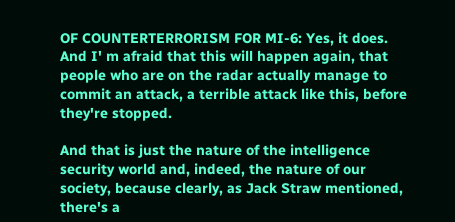OF COUNTERTERRORISM FOR MI-6: Yes, it does. And I' m afraid that this will happen again, that people who are on the radar actually manage to commit an attack, a terrible attack like this, before they're stopped.

And that is just the nature of the intelligence security world and, indeed, the nature of our society, because clearly, as Jack Straw mentioned, there's a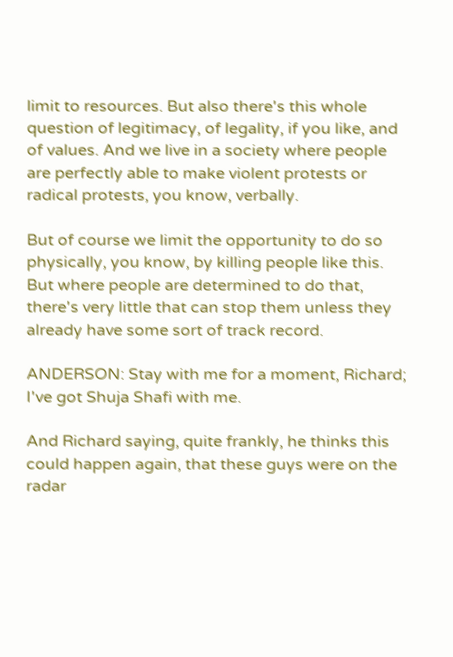limit to resources. But also there's this whole question of legitimacy, of legality, if you like, and of values. And we live in a society where people are perfectly able to make violent protests or radical protests, you know, verbally.

But of course we limit the opportunity to do so physically, you know, by killing people like this. But where people are determined to do that, there's very little that can stop them unless they already have some sort of track record.

ANDERSON: Stay with me for a moment, Richard; I've got Shuja Shafi with me.

And Richard saying, quite frankly, he thinks this could happen again, that these guys were on the radar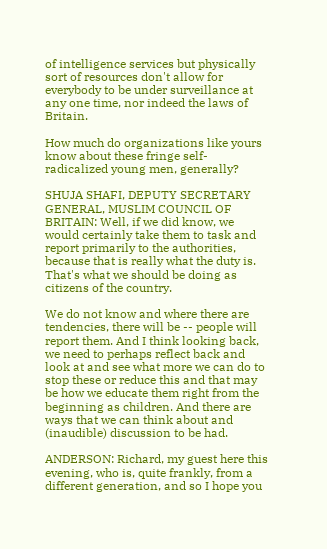of intelligence services but physically sort of resources don't allow for everybody to be under surveillance at any one time, nor indeed the laws of Britain.

How much do organizations like yours know about these fringe self- radicalized young men, generally?

SHUJA SHAFI, DEPUTY SECRETARY GENERAL, MUSLIM COUNCIL OF BRITAIN: Well, if we did know, we would certainly take them to task and report primarily to the authorities, because that is really what the duty is. That's what we should be doing as citizens of the country.

We do not know and where there are tendencies, there will be -- people will report them. And I think looking back, we need to perhaps reflect back and look at and see what more we can do to stop these or reduce this and that may be how we educate them right from the beginning as children. And there are ways that we can think about and (inaudible) discussion to be had.

ANDERSON: Richard, my guest here this evening, who is, quite frankly, from a different generation, and so I hope you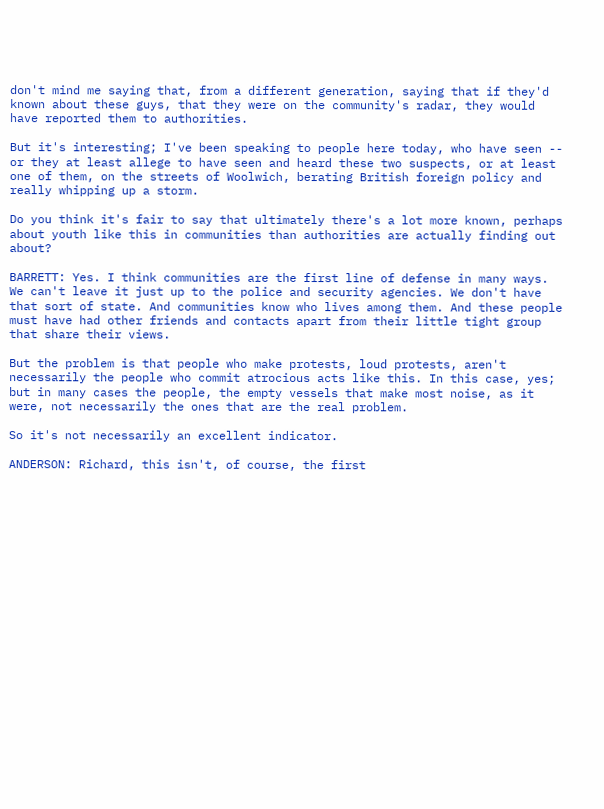don't mind me saying that, from a different generation, saying that if they'd known about these guys, that they were on the community's radar, they would have reported them to authorities.

But it's interesting; I've been speaking to people here today, who have seen -- or they at least allege to have seen and heard these two suspects, or at least one of them, on the streets of Woolwich, berating British foreign policy and really whipping up a storm.

Do you think it's fair to say that ultimately there's a lot more known, perhaps about youth like this in communities than authorities are actually finding out about?

BARRETT: Yes. I think communities are the first line of defense in many ways. We can't leave it just up to the police and security agencies. We don't have that sort of state. And communities know who lives among them. And these people must have had other friends and contacts apart from their little tight group that share their views.

But the problem is that people who make protests, loud protests, aren't necessarily the people who commit atrocious acts like this. In this case, yes; but in many cases the people, the empty vessels that make most noise, as it were, not necessarily the ones that are the real problem.

So it's not necessarily an excellent indicator.

ANDERSON: Richard, this isn't, of course, the first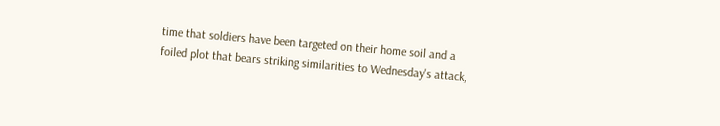time that soldiers have been targeted on their home soil and a foiled plot that bears striking similarities to Wednesday's attack,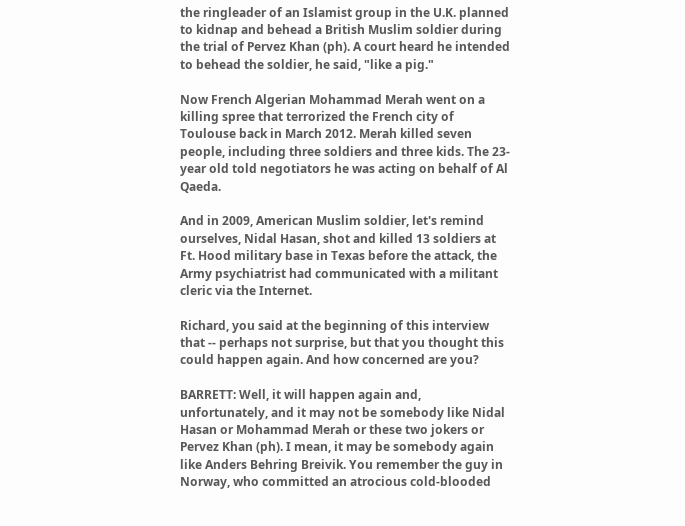the ringleader of an Islamist group in the U.K. planned to kidnap and behead a British Muslim soldier during the trial of Pervez Khan (ph). A court heard he intended to behead the soldier, he said, "like a pig."

Now French Algerian Mohammad Merah went on a killing spree that terrorized the French city of Toulouse back in March 2012. Merah killed seven people, including three soldiers and three kids. The 23-year old told negotiators he was acting on behalf of Al Qaeda.

And in 2009, American Muslim soldier, let's remind ourselves, Nidal Hasan, shot and killed 13 soldiers at Ft. Hood military base in Texas before the attack, the Army psychiatrist had communicated with a militant cleric via the Internet.

Richard, you said at the beginning of this interview that -- perhaps not surprise, but that you thought this could happen again. And how concerned are you?

BARRETT: Well, it will happen again and, unfortunately, and it may not be somebody like Nidal Hasan or Mohammad Merah or these two jokers or Pervez Khan (ph). I mean, it may be somebody again like Anders Behring Breivik. You remember the guy in Norway, who committed an atrocious cold-blooded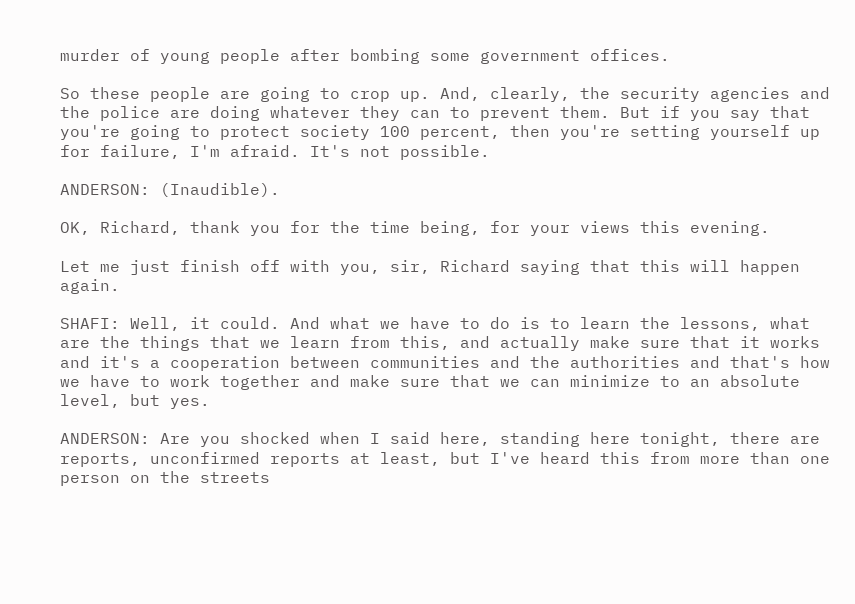murder of young people after bombing some government offices.

So these people are going to crop up. And, clearly, the security agencies and the police are doing whatever they can to prevent them. But if you say that you're going to protect society 100 percent, then you're setting yourself up for failure, I'm afraid. It's not possible.

ANDERSON: (Inaudible).

OK, Richard, thank you for the time being, for your views this evening.

Let me just finish off with you, sir, Richard saying that this will happen again.

SHAFI: Well, it could. And what we have to do is to learn the lessons, what are the things that we learn from this, and actually make sure that it works and it's a cooperation between communities and the authorities and that's how we have to work together and make sure that we can minimize to an absolute level, but yes.

ANDERSON: Are you shocked when I said here, standing here tonight, there are reports, unconfirmed reports at least, but I've heard this from more than one person on the streets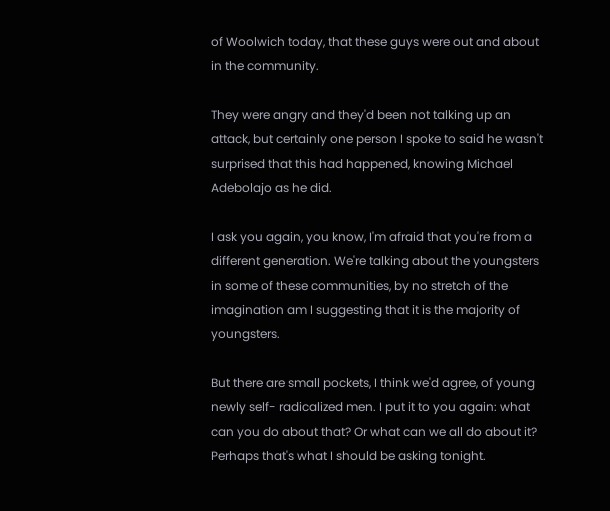of Woolwich today, that these guys were out and about in the community.

They were angry and they'd been not talking up an attack, but certainly one person I spoke to said he wasn't surprised that this had happened, knowing Michael Adebolajo as he did.

I ask you again, you know, I'm afraid that you're from a different generation. We're talking about the youngsters in some of these communities, by no stretch of the imagination am I suggesting that it is the majority of youngsters.

But there are small pockets, I think we'd agree, of young newly self- radicalized men. I put it to you again: what can you do about that? Or what can we all do about it? Perhaps that's what I should be asking tonight.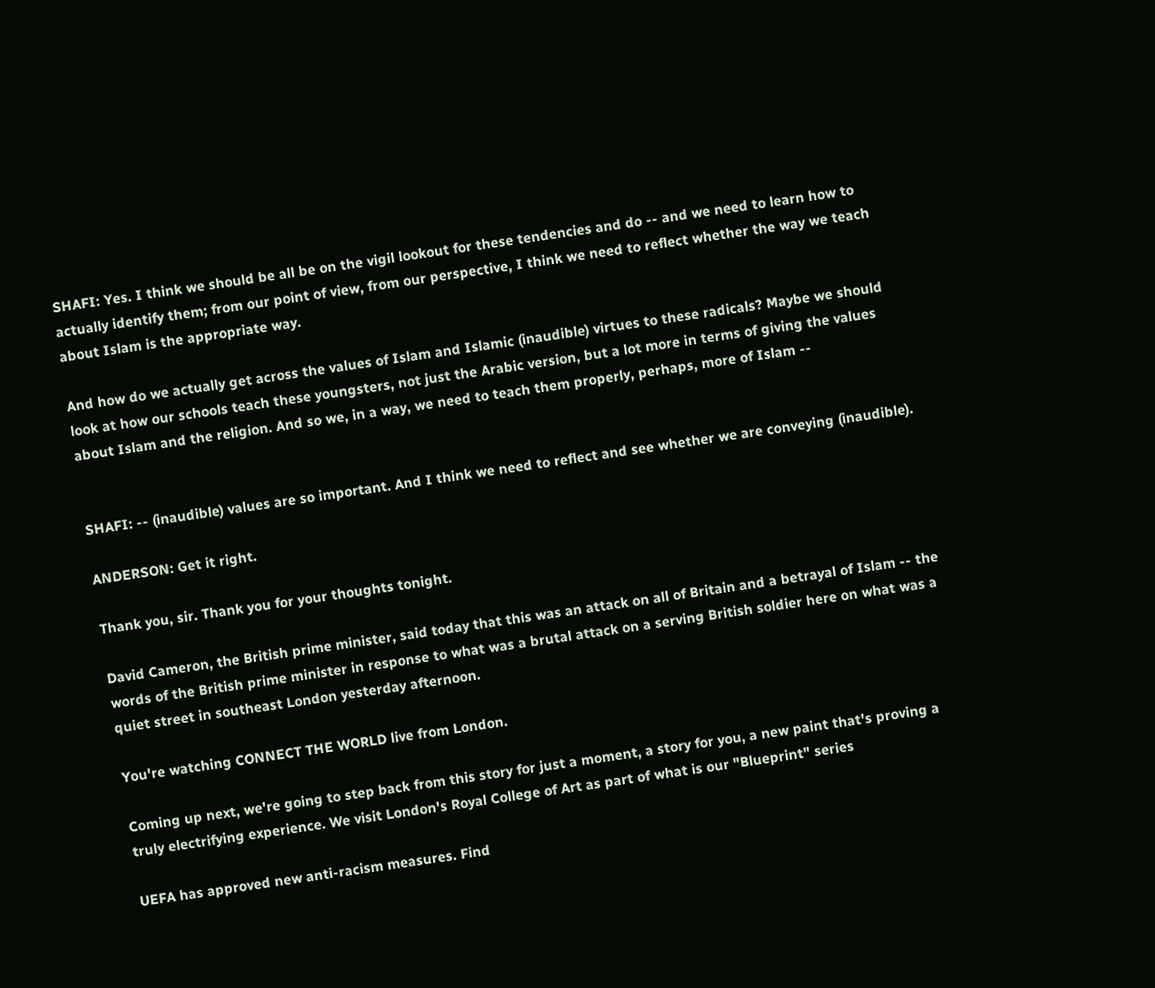SHAFI: Yes. I think we should be all be on the vigil lookout for these tendencies and do -- and we need to learn how to actually identify them; from our point of view, from our perspective, I think we need to reflect whether the way we teach about Islam is the appropriate way.

And how do we actually get across the values of Islam and Islamic (inaudible) virtues to these radicals? Maybe we should look at how our schools teach these youngsters, not just the Arabic version, but a lot more in terms of giving the values about Islam and the religion. And so we, in a way, we need to teach them properly, perhaps, more of Islam --


SHAFI: -- (inaudible) values are so important. And I think we need to reflect and see whether we are conveying (inaudible).

ANDERSON: Get it right.

Thank you, sir. Thank you for your thoughts tonight.

David Cameron, the British prime minister, said today that this was an attack on all of Britain and a betrayal of Islam -- the words of the British prime minister in response to what was a brutal attack on a serving British soldier here on what was a quiet street in southeast London yesterday afternoon.

You're watching CONNECT THE WORLD live from London.

Coming up next, we're going to step back from this story for just a moment, a story for you, a new paint that's proving a truly electrifying experience. We visit London's Royal College of Art as part of what is our "Blueprint" series

UEFA has approved new anti-racism measures. Find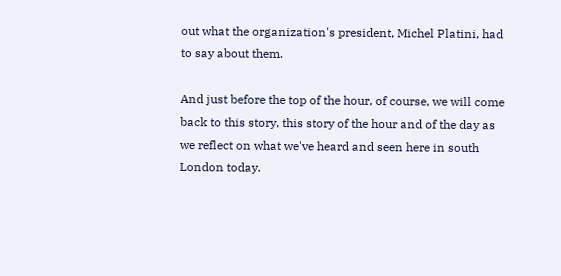out what the organization's president, Michel Platini, had to say about them.

And just before the top of the hour, of course, we will come back to this story, this story of the hour and of the day as we reflect on what we've heard and seen here in south London today.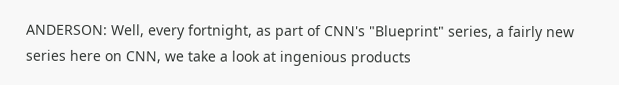ANDERSON: Well, every fortnight, as part of CNN's "Blueprint" series, a fairly new series here on CNN, we take a look at ingenious products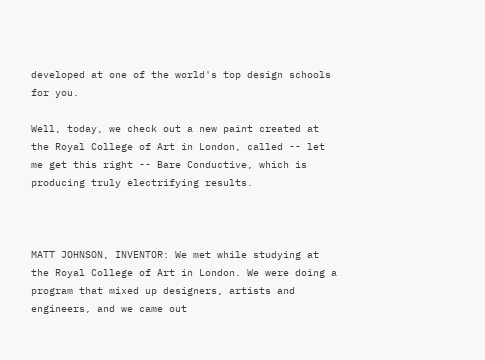developed at one of the world's top design schools for you.

Well, today, we check out a new paint created at the Royal College of Art in London, called -- let me get this right -- Bare Conductive, which is producing truly electrifying results.



MATT JOHNSON, INVENTOR: We met while studying at the Royal College of Art in London. We were doing a program that mixed up designers, artists and engineers, and we came out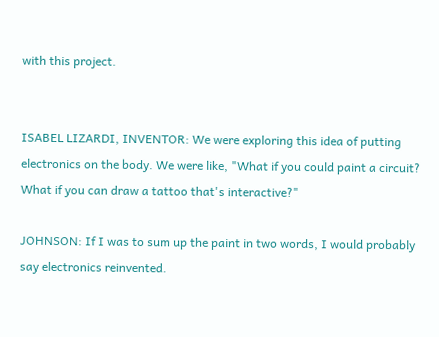with this project.


ISABEL LIZARDI, INVENTOR: We were exploring this idea of putting electronics on the body. We were like, "What if you could paint a circuit? What if you can draw a tattoo that's interactive?"

JOHNSON: If I was to sum up the paint in two words, I would probably say electronics reinvented.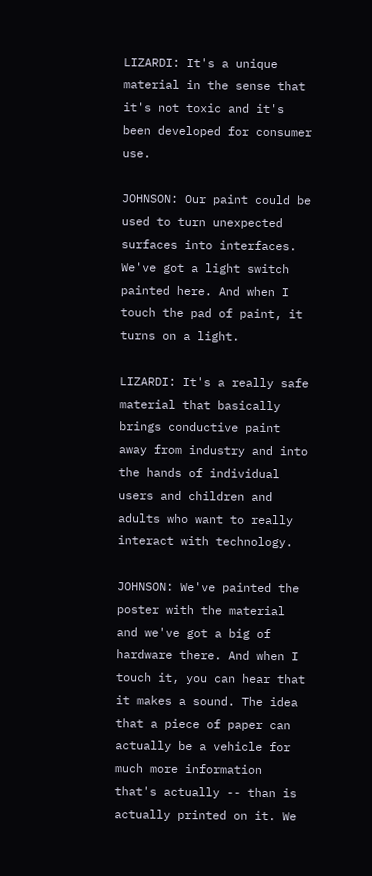LIZARDI: It's a unique material in the sense that it's not toxic and it's been developed for consumer use.

JOHNSON: Our paint could be used to turn unexpected surfaces into interfaces. We've got a light switch painted here. And when I touch the pad of paint, it turns on a light.

LIZARDI: It's a really safe material that basically brings conductive paint away from industry and into the hands of individual users and children and adults who want to really interact with technology.

JOHNSON: We've painted the poster with the material and we've got a big of hardware there. And when I touch it, you can hear that it makes a sound. The idea that a piece of paper can actually be a vehicle for much more information that's actually -- than is actually printed on it. We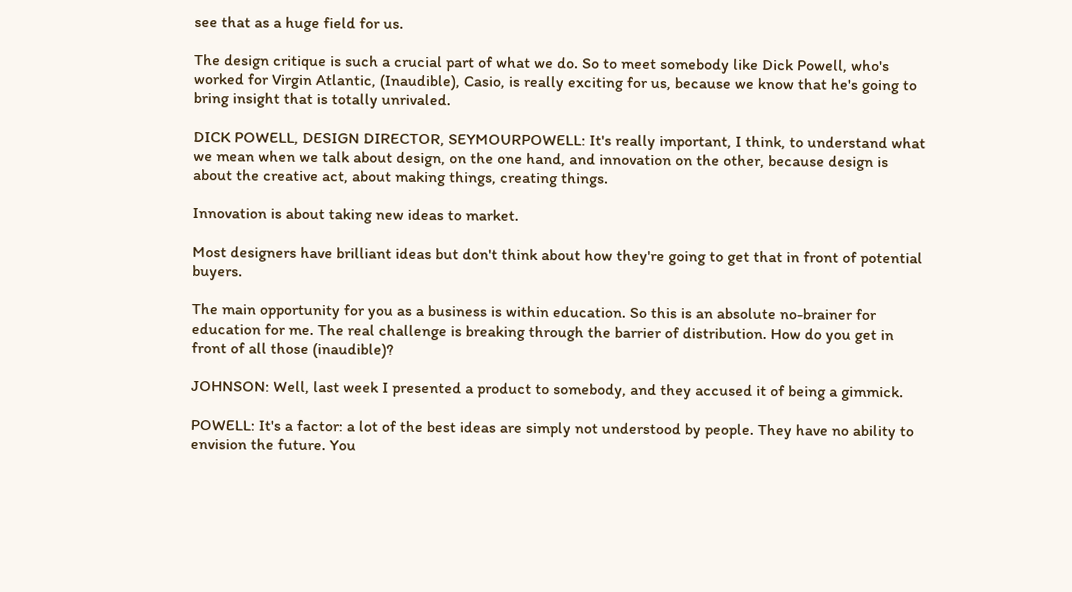see that as a huge field for us.

The design critique is such a crucial part of what we do. So to meet somebody like Dick Powell, who's worked for Virgin Atlantic, (Inaudible), Casio, is really exciting for us, because we know that he's going to bring insight that is totally unrivaled.

DICK POWELL, DESIGN DIRECTOR, SEYMOURPOWELL: It's really important, I think, to understand what we mean when we talk about design, on the one hand, and innovation on the other, because design is about the creative act, about making things, creating things.

Innovation is about taking new ideas to market.

Most designers have brilliant ideas but don't think about how they're going to get that in front of potential buyers.

The main opportunity for you as a business is within education. So this is an absolute no-brainer for education for me. The real challenge is breaking through the barrier of distribution. How do you get in front of all those (inaudible)?

JOHNSON: Well, last week I presented a product to somebody, and they accused it of being a gimmick.

POWELL: It's a factor: a lot of the best ideas are simply not understood by people. They have no ability to envision the future. You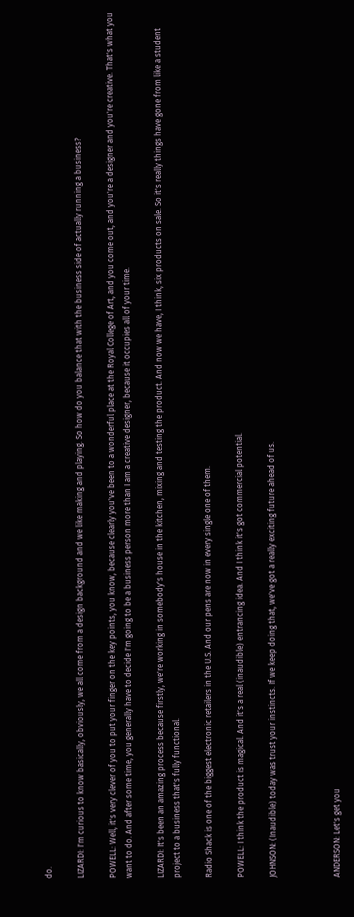do.

LIZARDI: I'm curious to know basically, obviously, we all come from a design background and we like making and playing. So how do you balance that with the business side of actually running a business?

POWELL: Well, it's very clever of you to put your finger on the key points, you know, because clearly you've been to a wonderful place at the Royal College of Art, and you come out, and you're a designer and you're creative. That's what you want to do. And after some time, you generally have to decide I'm going to be a business person more than I am a creative designer, because it occupies all of your time.

LIZARDI: It's been an amazing process because firstly, we're working in somebody's house in the kitchen, mixing and testing the product. And now we have, I think, six products on sale. So it's really things have gone from like a student project to a business that's fully functional.

Radio Shack is one of the biggest electronic retailers in the U.S. And our pens are now in every single one of them.

POWELL: I think the product is magical. And it's a real (inaudible) entrancing idea. And I think it's got commercial potential.

JOHNSON: (Inaudible) today was trust your instincts. If we keep doing that, we've got a really exciting future ahead of us.



ANDERSON: Let's get you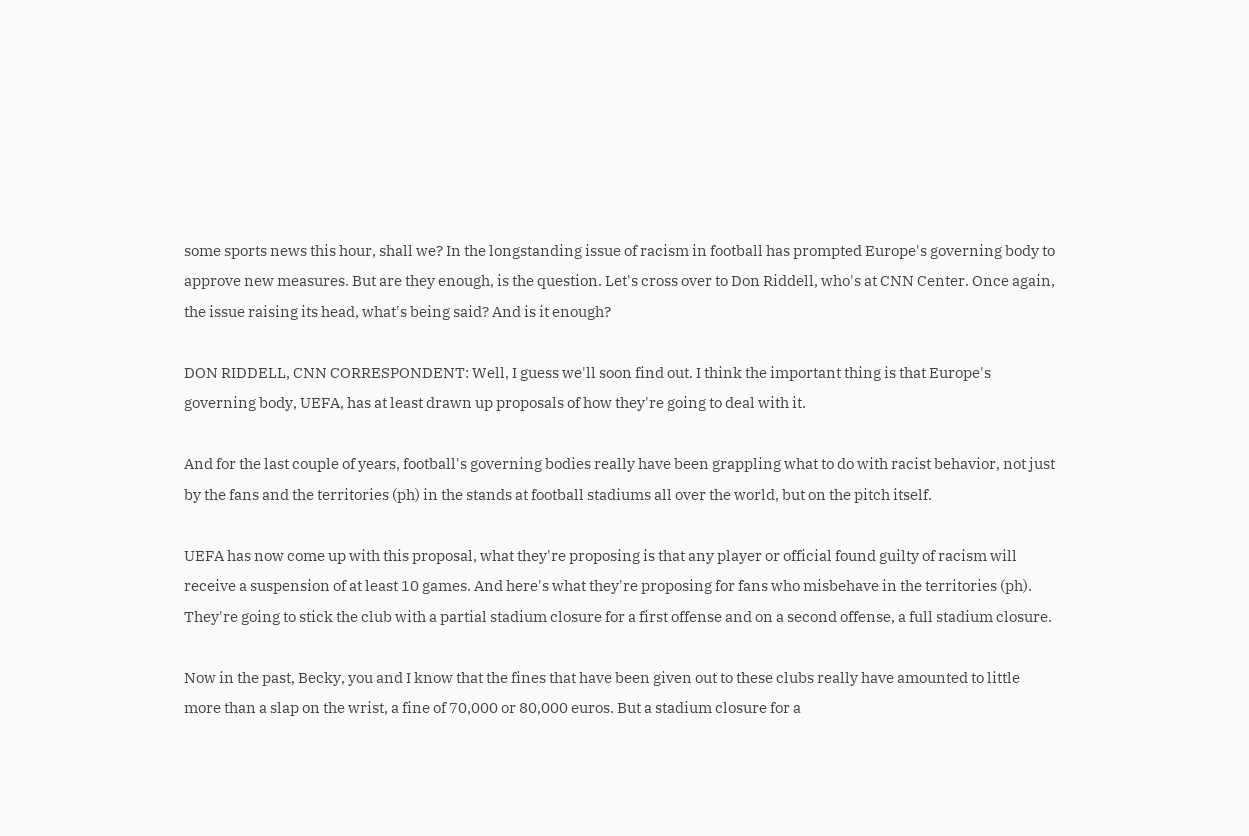some sports news this hour, shall we? In the longstanding issue of racism in football has prompted Europe's governing body to approve new measures. But are they enough, is the question. Let's cross over to Don Riddell, who's at CNN Center. Once again, the issue raising its head, what's being said? And is it enough?

DON RIDDELL, CNN CORRESPONDENT: Well, I guess we'll soon find out. I think the important thing is that Europe's governing body, UEFA, has at least drawn up proposals of how they're going to deal with it.

And for the last couple of years, football's governing bodies really have been grappling what to do with racist behavior, not just by the fans and the territories (ph) in the stands at football stadiums all over the world, but on the pitch itself.

UEFA has now come up with this proposal, what they're proposing is that any player or official found guilty of racism will receive a suspension of at least 10 games. And here's what they're proposing for fans who misbehave in the territories (ph). They're going to stick the club with a partial stadium closure for a first offense and on a second offense, a full stadium closure.

Now in the past, Becky, you and I know that the fines that have been given out to these clubs really have amounted to little more than a slap on the wrist, a fine of 70,000 or 80,000 euros. But a stadium closure for a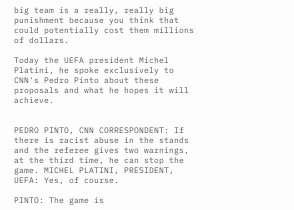big team is a really, really big punishment because you think that could potentially cost them millions of dollars.

Today the UEFA president Michel Platini, he spoke exclusively to CNN's Pedro Pinto about these proposals and what he hopes it will achieve.


PEDRO PINTO, CNN CORRESPONDENT: If there is racist abuse in the stands and the referee gives two warnings, at the third time, he can stop the game. MICHEL PLATINI, PRESIDENT, UEFA: Yes, of course.

PINTO: The game is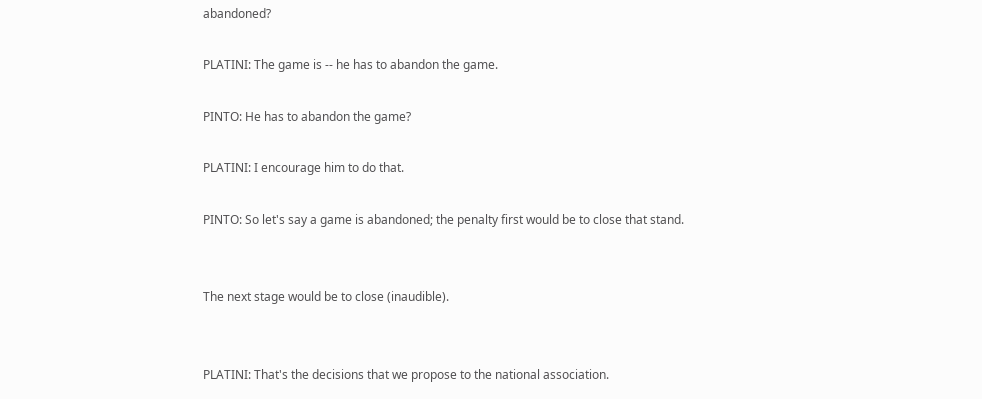abandoned?

PLATINI: The game is -- he has to abandon the game.

PINTO: He has to abandon the game?

PLATINI: I encourage him to do that.

PINTO: So let's say a game is abandoned; the penalty first would be to close that stand.


The next stage would be to close (inaudible).


PLATINI: That's the decisions that we propose to the national association.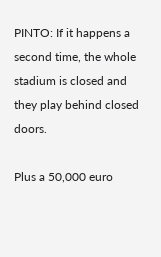PINTO: If it happens a second time, the whole stadium is closed and they play behind closed doors.

Plus a 50,000 euro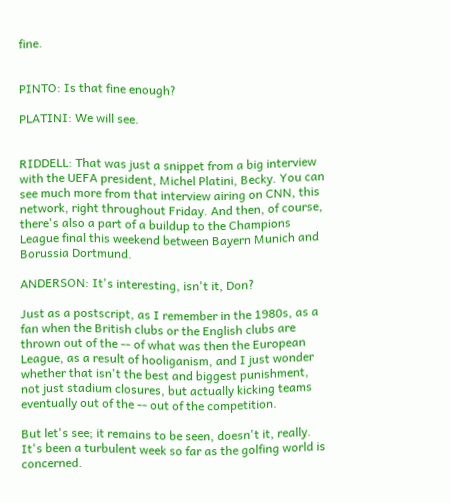fine.


PINTO: Is that fine enough?

PLATINI: We will see.


RIDDELL: That was just a snippet from a big interview with the UEFA president, Michel Platini, Becky. You can see much more from that interview airing on CNN, this network, right throughout Friday. And then, of course, there's also a part of a buildup to the Champions League final this weekend between Bayern Munich and Borussia Dortmund.

ANDERSON: It's interesting, isn't it, Don?

Just as a postscript, as I remember in the 1980s, as a fan when the British clubs or the English clubs are thrown out of the -- of what was then the European League, as a result of hooliganism, and I just wonder whether that isn't the best and biggest punishment, not just stadium closures, but actually kicking teams eventually out of the -- out of the competition.

But let's see; it remains to be seen, doesn't it, really. It's been a turbulent week so far as the golfing world is concerned.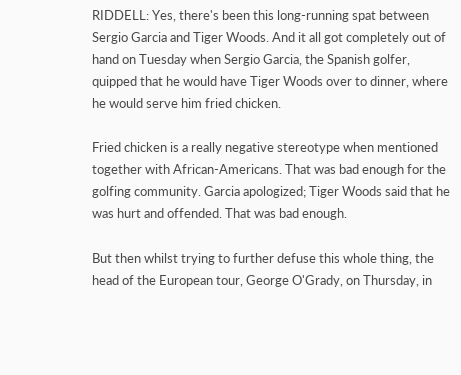RIDDELL: Yes, there's been this long-running spat between Sergio Garcia and Tiger Woods. And it all got completely out of hand on Tuesday when Sergio Garcia, the Spanish golfer, quipped that he would have Tiger Woods over to dinner, where he would serve him fried chicken.

Fried chicken is a really negative stereotype when mentioned together with African-Americans. That was bad enough for the golfing community. Garcia apologized; Tiger Woods said that he was hurt and offended. That was bad enough.

But then whilst trying to further defuse this whole thing, the head of the European tour, George O'Grady, on Thursday, in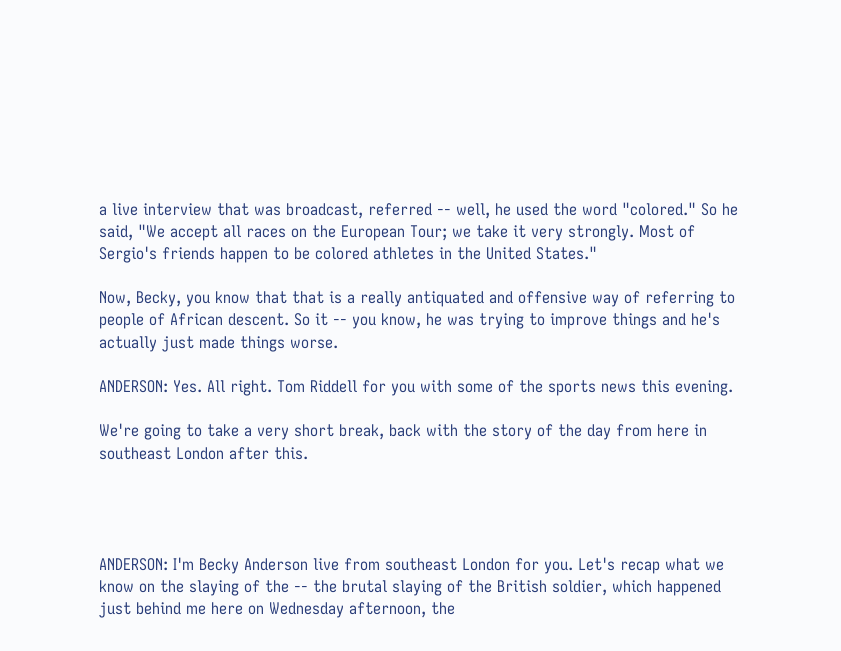a live interview that was broadcast, referred -- well, he used the word "colored." So he said, "We accept all races on the European Tour; we take it very strongly. Most of Sergio's friends happen to be colored athletes in the United States."

Now, Becky, you know that that is a really antiquated and offensive way of referring to people of African descent. So it -- you know, he was trying to improve things and he's actually just made things worse.

ANDERSON: Yes. All right. Tom Riddell for you with some of the sports news this evening.

We're going to take a very short break, back with the story of the day from here in southeast London after this.




ANDERSON: I'm Becky Anderson live from southeast London for you. Let's recap what we know on the slaying of the -- the brutal slaying of the British soldier, which happened just behind me here on Wednesday afternoon, the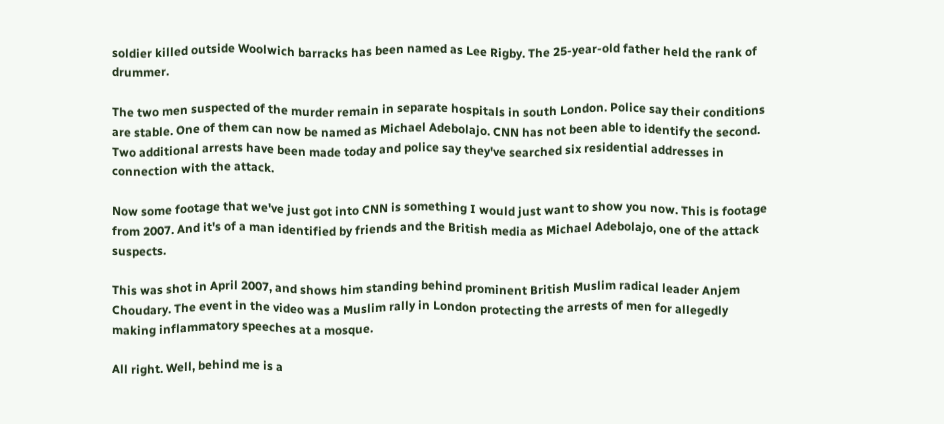soldier killed outside Woolwich barracks has been named as Lee Rigby. The 25-year-old father held the rank of drummer.

The two men suspected of the murder remain in separate hospitals in south London. Police say their conditions are stable. One of them can now be named as Michael Adebolajo. CNN has not been able to identify the second. Two additional arrests have been made today and police say they've searched six residential addresses in connection with the attack.

Now some footage that we've just got into CNN is something I would just want to show you now. This is footage from 2007. And it's of a man identified by friends and the British media as Michael Adebolajo, one of the attack suspects.

This was shot in April 2007, and shows him standing behind prominent British Muslim radical leader Anjem Choudary. The event in the video was a Muslim rally in London protecting the arrests of men for allegedly making inflammatory speeches at a mosque.

All right. Well, behind me is a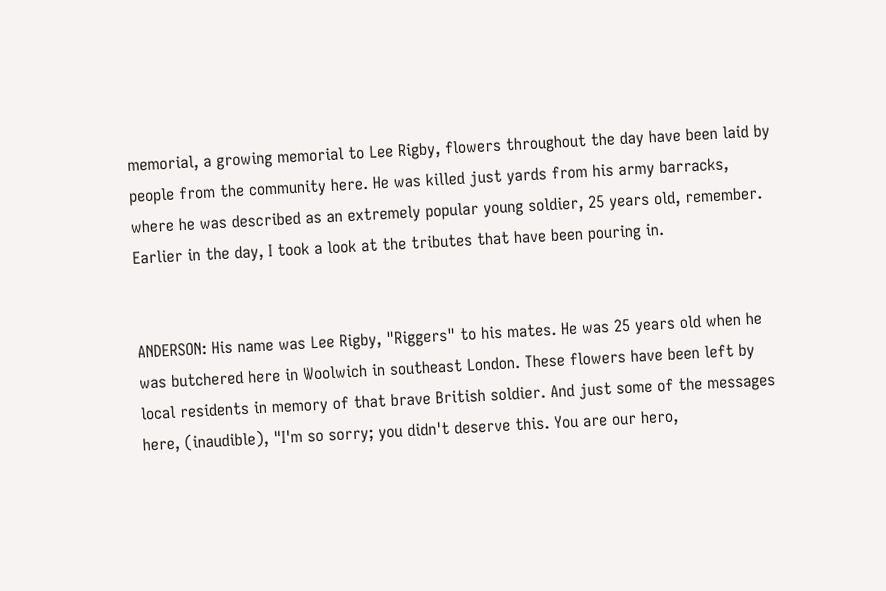memorial, a growing memorial to Lee Rigby, flowers throughout the day have been laid by people from the community here. He was killed just yards from his army barracks, where he was described as an extremely popular young soldier, 25 years old, remember. Earlier in the day, I took a look at the tributes that have been pouring in.


ANDERSON: His name was Lee Rigby, "Riggers" to his mates. He was 25 years old when he was butchered here in Woolwich in southeast London. These flowers have been left by local residents in memory of that brave British soldier. And just some of the messages here, (inaudible), "I'm so sorry; you didn't deserve this. You are our hero,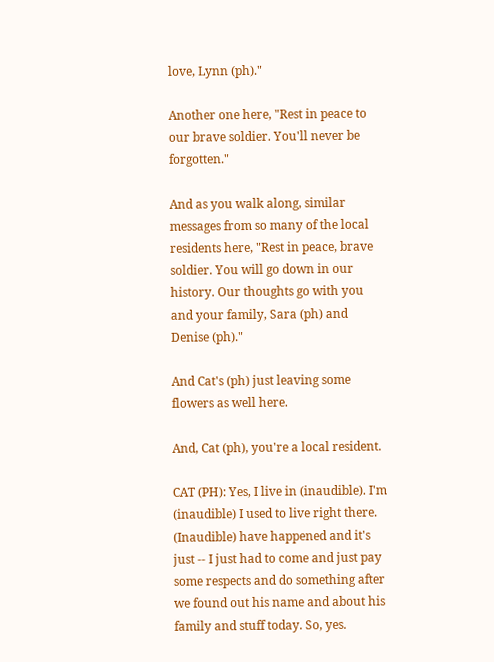love, Lynn (ph)."

Another one here, "Rest in peace to our brave soldier. You'll never be forgotten."

And as you walk along, similar messages from so many of the local residents here, "Rest in peace, brave soldier. You will go down in our history. Our thoughts go with you and your family, Sara (ph) and Denise (ph)."

And Cat's (ph) just leaving some flowers as well here.

And, Cat (ph), you're a local resident.

CAT (PH): Yes, I live in (inaudible). I'm (inaudible) I used to live right there. (Inaudible) have happened and it's just -- I just had to come and just pay some respects and do something after we found out his name and about his family and stuff today. So, yes.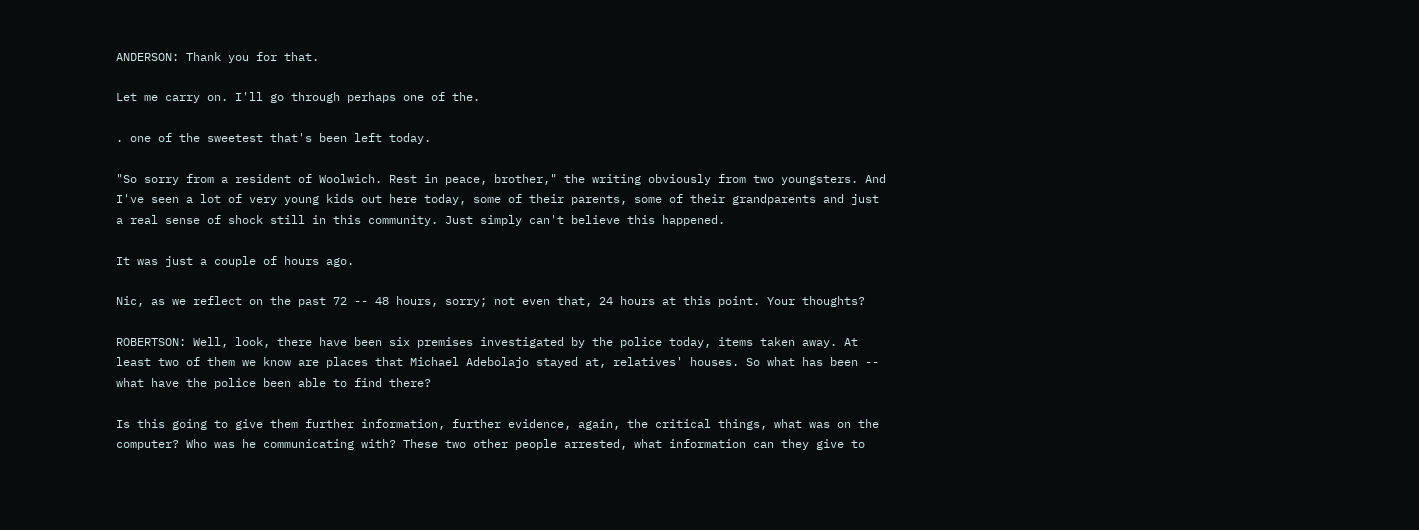ANDERSON: Thank you for that.

Let me carry on. I'll go through perhaps one of the.

. one of the sweetest that's been left today.

"So sorry from a resident of Woolwich. Rest in peace, brother," the writing obviously from two youngsters. And I've seen a lot of very young kids out here today, some of their parents, some of their grandparents and just a real sense of shock still in this community. Just simply can't believe this happened.

It was just a couple of hours ago.

Nic, as we reflect on the past 72 -- 48 hours, sorry; not even that, 24 hours at this point. Your thoughts?

ROBERTSON: Well, look, there have been six premises investigated by the police today, items taken away. At least two of them we know are places that Michael Adebolajo stayed at, relatives' houses. So what has been -- what have the police been able to find there?

Is this going to give them further information, further evidence, again, the critical things, what was on the computer? Who was he communicating with? These two other people arrested, what information can they give to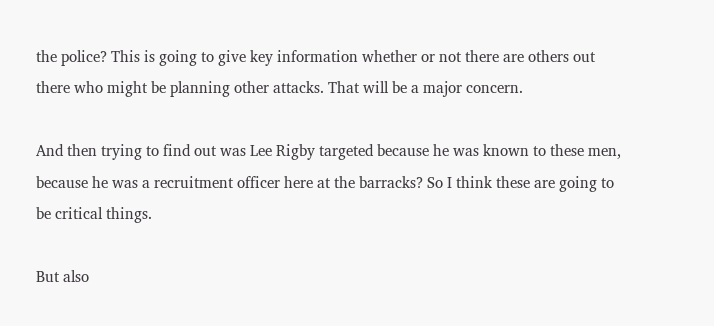the police? This is going to give key information whether or not there are others out there who might be planning other attacks. That will be a major concern.

And then trying to find out was Lee Rigby targeted because he was known to these men, because he was a recruitment officer here at the barracks? So I think these are going to be critical things.

But also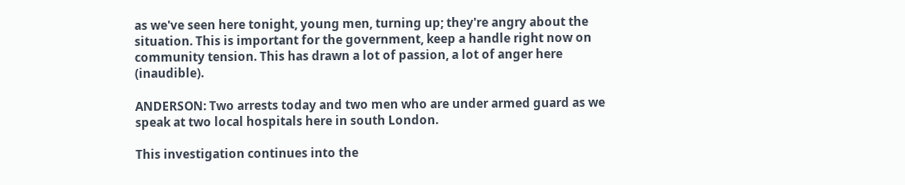as we've seen here tonight, young men, turning up; they're angry about the situation. This is important for the government, keep a handle right now on community tension. This has drawn a lot of passion, a lot of anger here (inaudible).

ANDERSON: Two arrests today and two men who are under armed guard as we speak at two local hospitals here in south London.

This investigation continues into the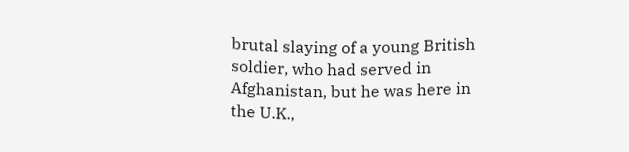brutal slaying of a young British soldier, who had served in Afghanistan, but he was here in the U.K.,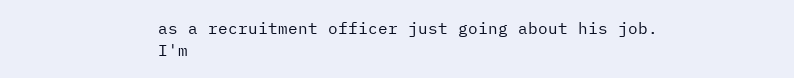as a recruitment officer just going about his job. I'm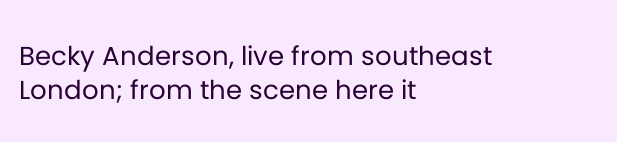Becky Anderson, live from southeast London; from the scene here it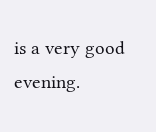is a very good evening.